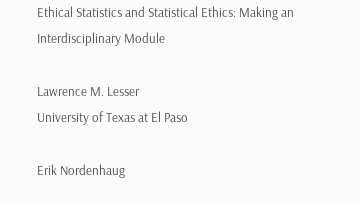Ethical Statistics and Statistical Ethics: Making an Interdisciplinary Module

Lawrence M. Lesser
University of Texas at El Paso

Erik Nordenhaug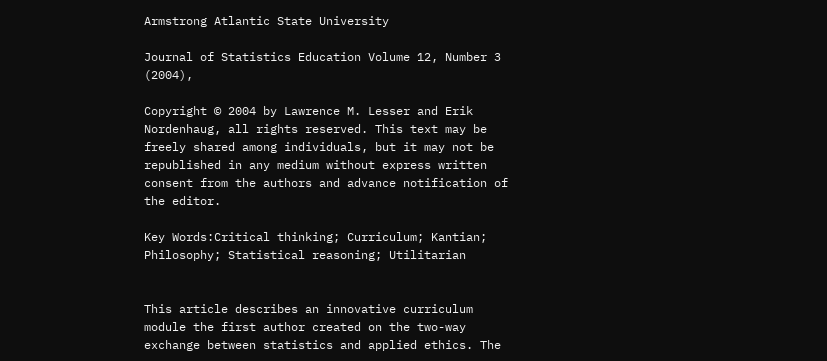Armstrong Atlantic State University

Journal of Statistics Education Volume 12, Number 3 (2004),

Copyright © 2004 by Lawrence M. Lesser and Erik Nordenhaug, all rights reserved. This text may be freely shared among individuals, but it may not be republished in any medium without express written consent from the authors and advance notification of the editor.

Key Words:Critical thinking; Curriculum; Kantian; Philosophy; Statistical reasoning; Utilitarian


This article describes an innovative curriculum module the first author created on the two-way exchange between statistics and applied ethics. The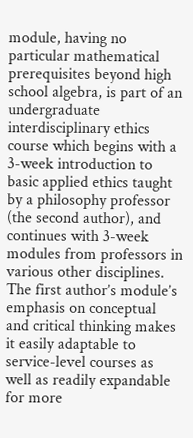module, having no particular mathematical prerequisites beyond high school algebra, is part of an undergraduate interdisciplinary ethics course which begins with a 3-week introduction to basic applied ethics taught by a philosophy professor (the second author), and continues with 3-week modules from professors in various other disciplines.  The first author’s module’s emphasis on conceptual and critical thinking makes it easily adaptable to service-level courses as well as readily expandable for more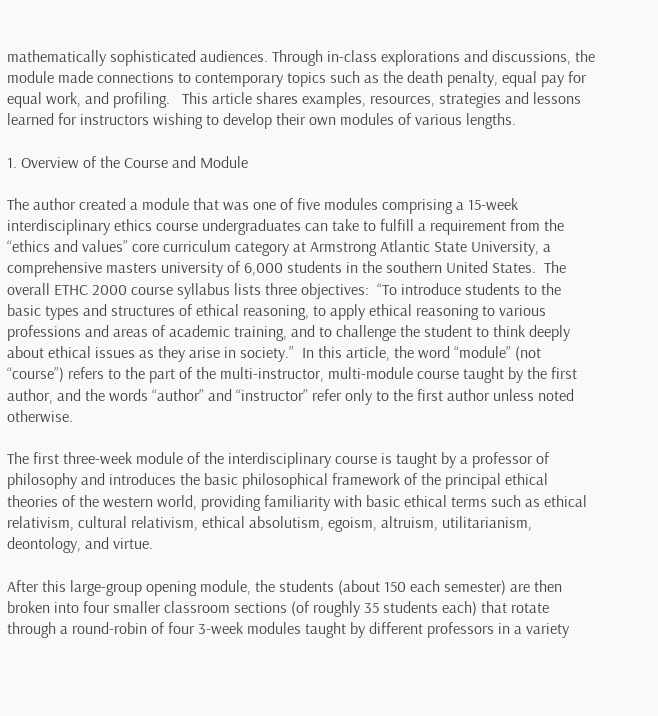mathematically sophisticated audiences. Through in-class explorations and discussions, the module made connections to contemporary topics such as the death penalty, equal pay for equal work, and profiling.   This article shares examples, resources, strategies and lessons learned for instructors wishing to develop their own modules of various lengths.

1. Overview of the Course and Module

The author created a module that was one of five modules comprising a 15-week interdisciplinary ethics course undergraduates can take to fulfill a requirement from the “ethics and values” core curriculum category at Armstrong Atlantic State University, a comprehensive masters university of 6,000 students in the southern United States.  The overall ETHC 2000 course syllabus lists three objectives:  “To introduce students to the basic types and structures of ethical reasoning, to apply ethical reasoning to various professions and areas of academic training, and to challenge the student to think deeply about ethical issues as they arise in society.”  In this article, the word “module” (not “course”) refers to the part of the multi-instructor, multi-module course taught by the first author, and the words “author” and “instructor” refer only to the first author unless noted otherwise.

The first three-week module of the interdisciplinary course is taught by a professor of philosophy and introduces the basic philosophical framework of the principal ethical theories of the western world, providing familiarity with basic ethical terms such as ethical relativism, cultural relativism, ethical absolutism, egoism, altruism, utilitarianism, deontology, and virtue.

After this large-group opening module, the students (about 150 each semester) are then broken into four smaller classroom sections (of roughly 35 students each) that rotate through a round-robin of four 3-week modules taught by different professors in a variety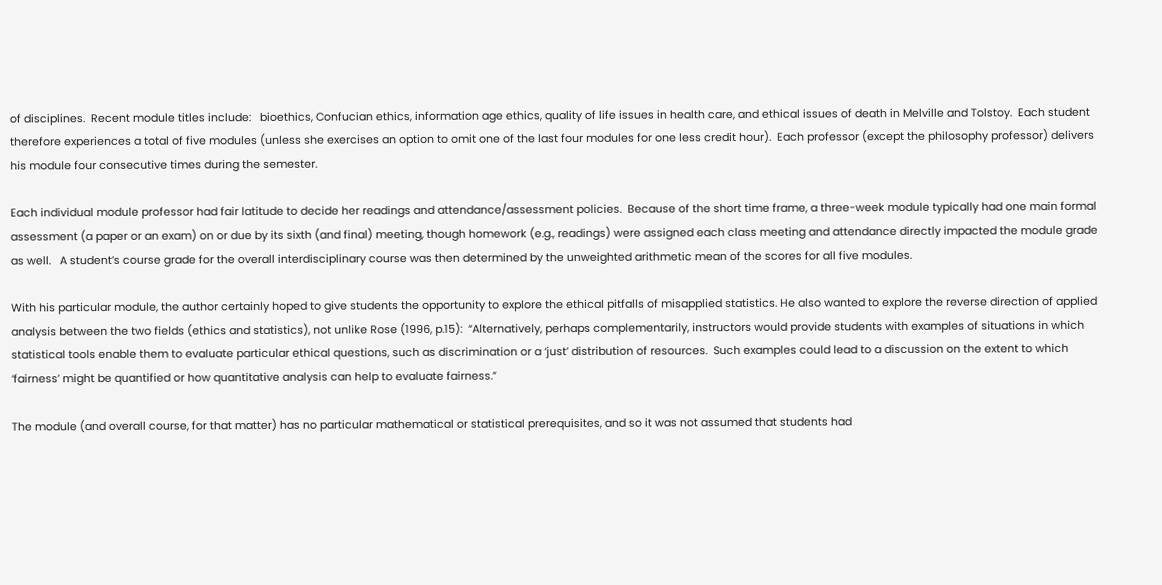of disciplines.  Recent module titles include:   bioethics, Confucian ethics, information age ethics, quality of life issues in health care, and ethical issues of death in Melville and Tolstoy.  Each student therefore experiences a total of five modules (unless she exercises an option to omit one of the last four modules for one less credit hour).  Each professor (except the philosophy professor) delivers his module four consecutive times during the semester.

Each individual module professor had fair latitude to decide her readings and attendance/assessment policies.  Because of the short time frame, a three-week module typically had one main formal assessment (a paper or an exam) on or due by its sixth (and final) meeting, though homework (e.g., readings) were assigned each class meeting and attendance directly impacted the module grade as well.   A student’s course grade for the overall interdisciplinary course was then determined by the unweighted arithmetic mean of the scores for all five modules.

With his particular module, the author certainly hoped to give students the opportunity to explore the ethical pitfalls of misapplied statistics. He also wanted to explore the reverse direction of applied analysis between the two fields (ethics and statistics), not unlike Rose (1996, p.15):  “Alternatively, perhaps complementarily, instructors would provide students with examples of situations in which statistical tools enable them to evaluate particular ethical questions, such as discrimination or a ‘just’ distribution of resources.  Such examples could lead to a discussion on the extent to which ‘fairness’ might be quantified or how quantitative analysis can help to evaluate fairness.”

The module (and overall course, for that matter) has no particular mathematical or statistical prerequisites, and so it was not assumed that students had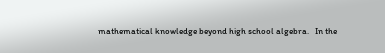mathematical knowledge beyond high school algebra.   In the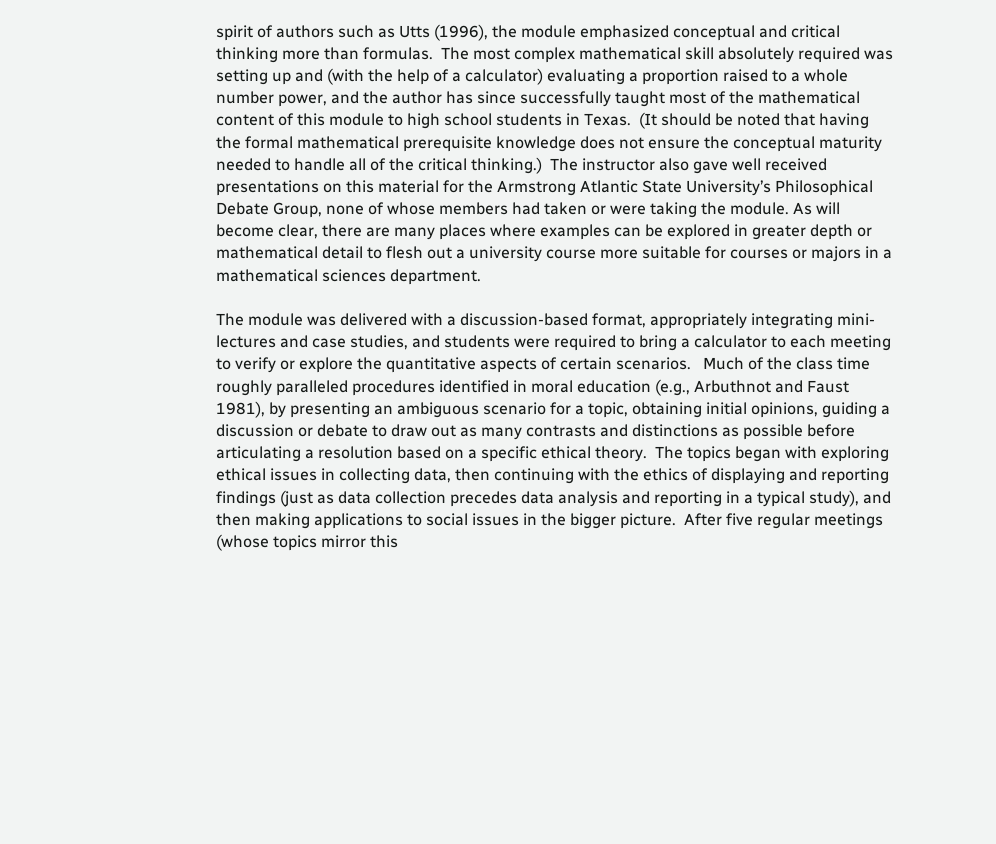spirit of authors such as Utts (1996), the module emphasized conceptual and critical thinking more than formulas.  The most complex mathematical skill absolutely required was setting up and (with the help of a calculator) evaluating a proportion raised to a whole number power, and the author has since successfully taught most of the mathematical content of this module to high school students in Texas.  (It should be noted that having the formal mathematical prerequisite knowledge does not ensure the conceptual maturity needed to handle all of the critical thinking.)  The instructor also gave well received presentations on this material for the Armstrong Atlantic State University’s Philosophical Debate Group, none of whose members had taken or were taking the module. As will become clear, there are many places where examples can be explored in greater depth or mathematical detail to flesh out a university course more suitable for courses or majors in a mathematical sciences department.

The module was delivered with a discussion-based format, appropriately integrating mini-lectures and case studies, and students were required to bring a calculator to each meeting to verify or explore the quantitative aspects of certain scenarios.   Much of the class time roughly paralleled procedures identified in moral education (e.g., Arbuthnot and Faust 1981), by presenting an ambiguous scenario for a topic, obtaining initial opinions, guiding a discussion or debate to draw out as many contrasts and distinctions as possible before articulating a resolution based on a specific ethical theory.  The topics began with exploring ethical issues in collecting data, then continuing with the ethics of displaying and reporting findings (just as data collection precedes data analysis and reporting in a typical study), and then making applications to social issues in the bigger picture.  After five regular meetings (whose topics mirror this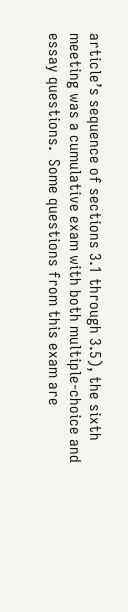article’s sequence of sections 3.1 through 3.5), the sixth meeting was a cumulative exam with both multiple-choice and essay questions.  Some questions from this exam are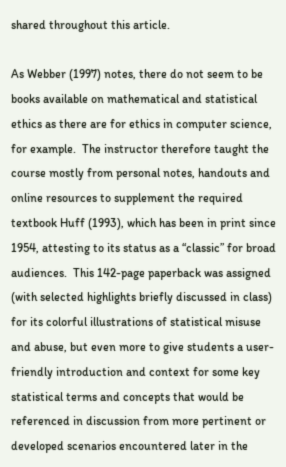shared throughout this article.

As Webber (1997) notes, there do not seem to be books available on mathematical and statistical ethics as there are for ethics in computer science, for example.  The instructor therefore taught the course mostly from personal notes, handouts and online resources to supplement the required textbook Huff (1993), which has been in print since 1954, attesting to its status as a “classic” for broad audiences.  This 142-page paperback was assigned (with selected highlights briefly discussed in class) for its colorful illustrations of statistical misuse and abuse, but even more to give students a user-friendly introduction and context for some key statistical terms and concepts that would be referenced in discussion from more pertinent or developed scenarios encountered later in the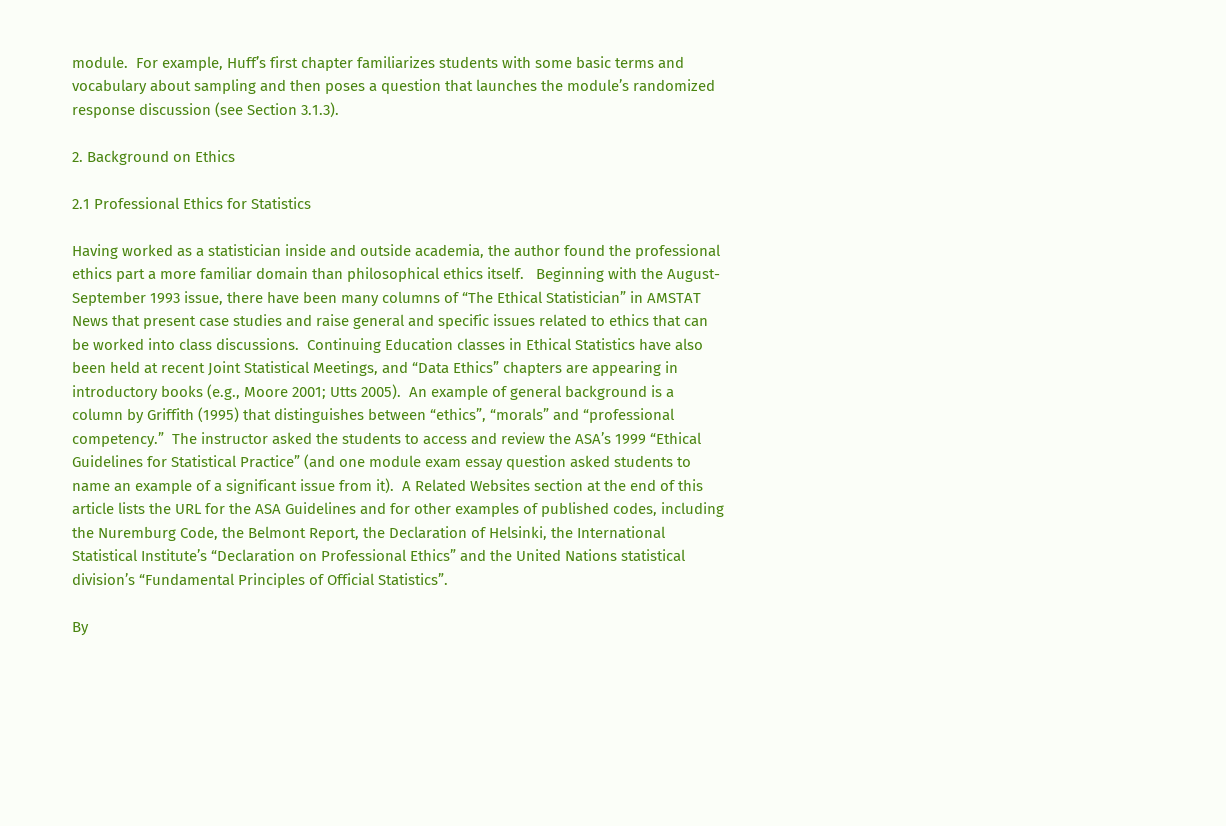module.  For example, Huff’s first chapter familiarizes students with some basic terms and vocabulary about sampling and then poses a question that launches the module’s randomized response discussion (see Section 3.1.3).

2. Background on Ethics

2.1 Professional Ethics for Statistics

Having worked as a statistician inside and outside academia, the author found the professional ethics part a more familiar domain than philosophical ethics itself.   Beginning with the August-September 1993 issue, there have been many columns of “The Ethical Statistician” in AMSTAT News that present case studies and raise general and specific issues related to ethics that can be worked into class discussions.  Continuing Education classes in Ethical Statistics have also been held at recent Joint Statistical Meetings, and “Data Ethics” chapters are appearing in introductory books (e.g., Moore 2001; Utts 2005).  An example of general background is a column by Griffith (1995) that distinguishes between “ethics”, “morals” and “professional competency.”  The instructor asked the students to access and review the ASA’s 1999 “Ethical Guidelines for Statistical Practice” (and one module exam essay question asked students to name an example of a significant issue from it).  A Related Websites section at the end of this article lists the URL for the ASA Guidelines and for other examples of published codes, including the Nuremburg Code, the Belmont Report, the Declaration of Helsinki, the International Statistical Institute’s “Declaration on Professional Ethics” and the United Nations statistical division’s “Fundamental Principles of Official Statistics”.

By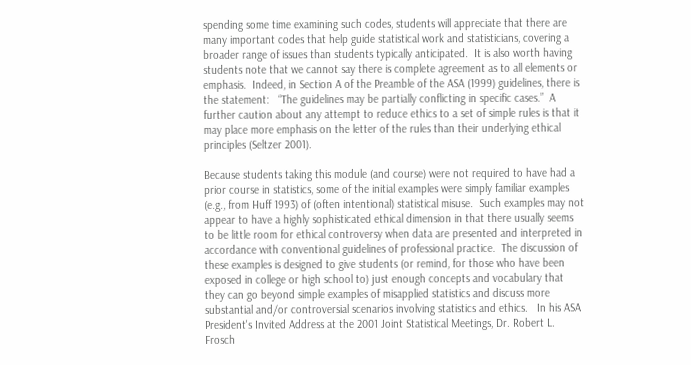spending some time examining such codes, students will appreciate that there are many important codes that help guide statistical work and statisticians, covering a broader range of issues than students typically anticipated.  It is also worth having students note that we cannot say there is complete agreement as to all elements or emphasis.  Indeed, in Section A of the Preamble of the ASA (1999) guidelines, there is the statement:   “The guidelines may be partially conflicting in specific cases.”  A further caution about any attempt to reduce ethics to a set of simple rules is that it may place more emphasis on the letter of the rules than their underlying ethical principles (Seltzer 2001).

Because students taking this module (and course) were not required to have had a prior course in statistics, some of the initial examples were simply familiar examples (e.g., from Huff 1993) of (often intentional) statistical misuse.  Such examples may not appear to have a highly sophisticated ethical dimension in that there usually seems to be little room for ethical controversy when data are presented and interpreted in accordance with conventional guidelines of professional practice.  The discussion of these examples is designed to give students (or remind, for those who have been exposed in college or high school to) just enough concepts and vocabulary that they can go beyond simple examples of misapplied statistics and discuss more substantial and/or controversial scenarios involving statistics and ethics.   In his ASA President's Invited Address at the 2001 Joint Statistical Meetings, Dr. Robert L.  Frosch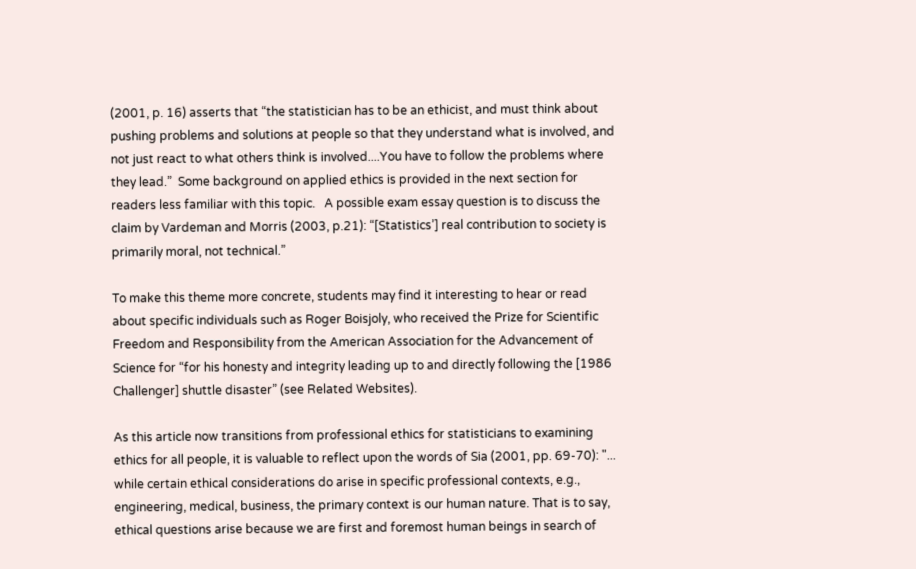(2001, p. 16) asserts that “the statistician has to be an ethicist, and must think about pushing problems and solutions at people so that they understand what is involved, and not just react to what others think is involved....You have to follow the problems where they lead.”  Some background on applied ethics is provided in the next section for readers less familiar with this topic.   A possible exam essay question is to discuss the claim by Vardeman and Morris (2003, p.21): “[Statistics’] real contribution to society is primarily moral, not technical.”

To make this theme more concrete, students may find it interesting to hear or read about specific individuals such as Roger Boisjoly, who received the Prize for Scientific Freedom and Responsibility from the American Association for the Advancement of Science for “for his honesty and integrity leading up to and directly following the [1986 Challenger] shuttle disaster” (see Related Websites).

As this article now transitions from professional ethics for statisticians to examining ethics for all people, it is valuable to reflect upon the words of Sia (2001, pp. 69-70): "... while certain ethical considerations do arise in specific professional contexts, e.g., engineering, medical, business, the primary context is our human nature. That is to say, ethical questions arise because we are first and foremost human beings in search of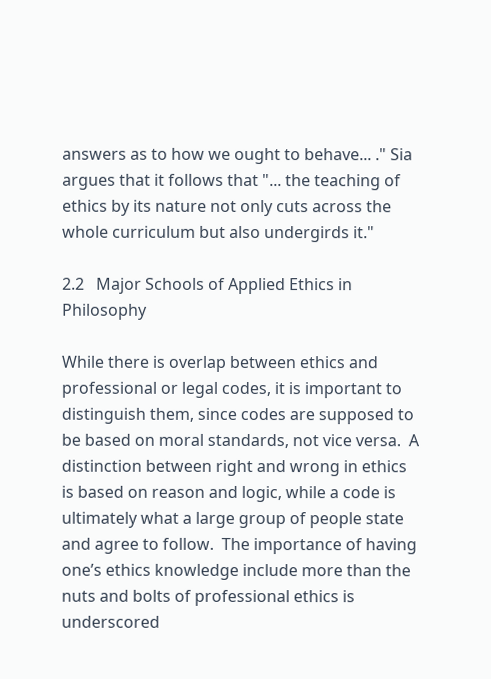answers as to how we ought to behave... ." Sia argues that it follows that "... the teaching of ethics by its nature not only cuts across the whole curriculum but also undergirds it."

2.2   Major Schools of Applied Ethics in Philosophy

While there is overlap between ethics and professional or legal codes, it is important to distinguish them, since codes are supposed to be based on moral standards, not vice versa.  A distinction between right and wrong in ethics is based on reason and logic, while a code is ultimately what a large group of people state and agree to follow.  The importance of having one’s ethics knowledge include more than the nuts and bolts of professional ethics is underscored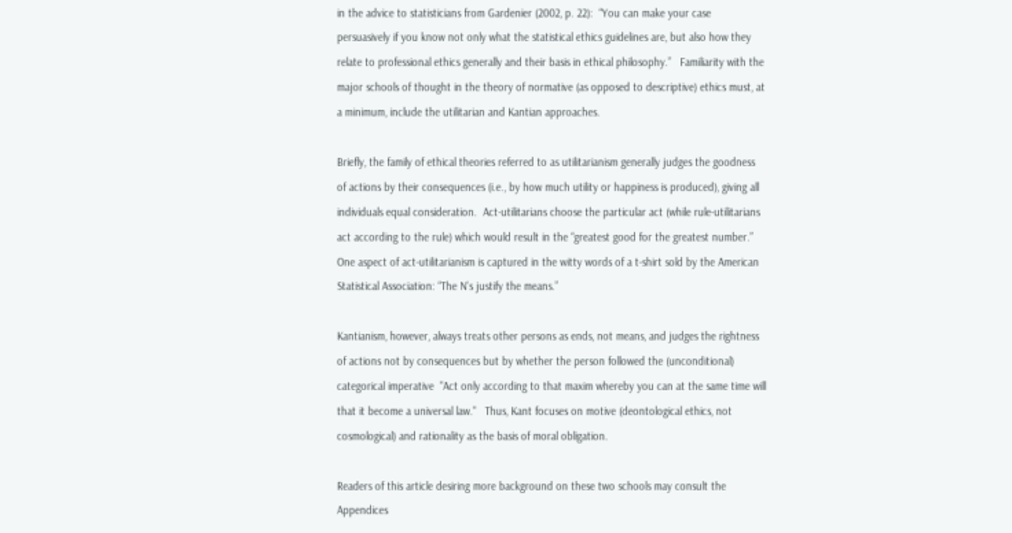in the advice to statisticians from Gardenier (2002, p. 22):  “You can make your case persuasively if you know not only what the statistical ethics guidelines are, but also how they relate to professional ethics generally and their basis in ethical philosophy.”   Familiarity with the major schools of thought in the theory of normative (as opposed to descriptive) ethics must, at a minimum, include the utilitarian and Kantian approaches.

Briefly, the family of ethical theories referred to as utilitarianism generally judges the goodness of actions by their consequences (i.e., by how much utility or happiness is produced), giving all individuals equal consideration.  Act-utilitarians choose the particular act (while rule-utilitarians act according to the rule) which would result in the “greatest good for the greatest number.” One aspect of act-utilitarianism is captured in the witty words of a t-shirt sold by the American Statistical Association: “The N's justify the means.”

Kantianism, however, always treats other persons as ends, not means, and judges the rightness of actions not by consequences but by whether the person followed the (unconditional) categorical imperative  "Act only according to that maxim whereby you can at the same time will that it become a universal law."   Thus, Kant focuses on motive (deontological ethics, not cosmological) and rationality as the basis of moral obligation.

Readers of this article desiring more background on these two schools may consult the Appendices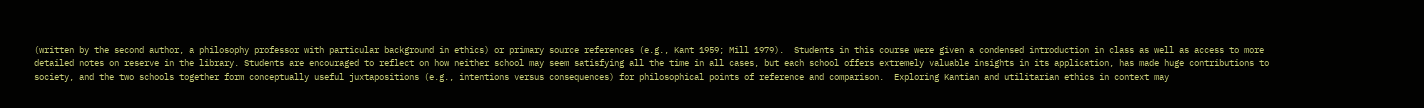(written by the second author, a philosophy professor with particular background in ethics) or primary source references (e.g., Kant 1959; Mill 1979).  Students in this course were given a condensed introduction in class as well as access to more detailed notes on reserve in the library. Students are encouraged to reflect on how neither school may seem satisfying all the time in all cases, but each school offers extremely valuable insights in its application, has made huge contributions to society, and the two schools together form conceptually useful juxtapositions (e.g., intentions versus consequences) for philosophical points of reference and comparison.  Exploring Kantian and utilitarian ethics in context may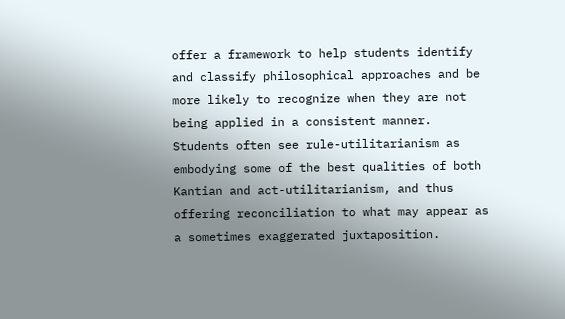offer a framework to help students identify and classify philosophical approaches and be more likely to recognize when they are not being applied in a consistent manner.  Students often see rule-utilitarianism as embodying some of the best qualities of both Kantian and act-utilitarianism, and thus offering reconciliation to what may appear as a sometimes exaggerated juxtaposition.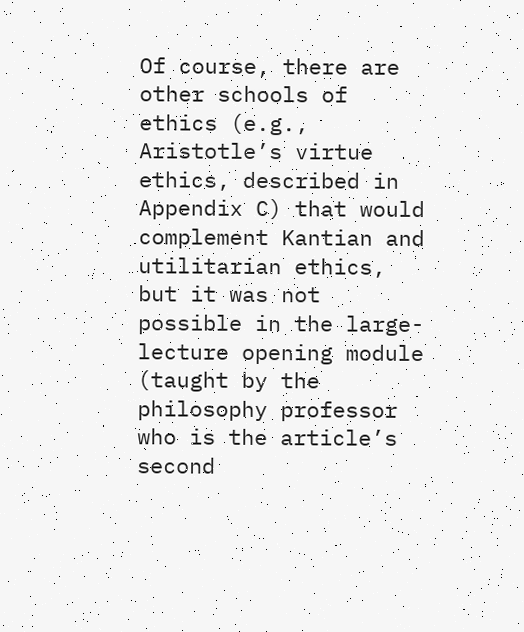Of course, there are other schools of ethics (e.g., Aristotle’s virtue ethics, described in Appendix C) that would complement Kantian and utilitarian ethics, but it was not possible in the large-lecture opening module (taught by the philosophy professor who is the article’s second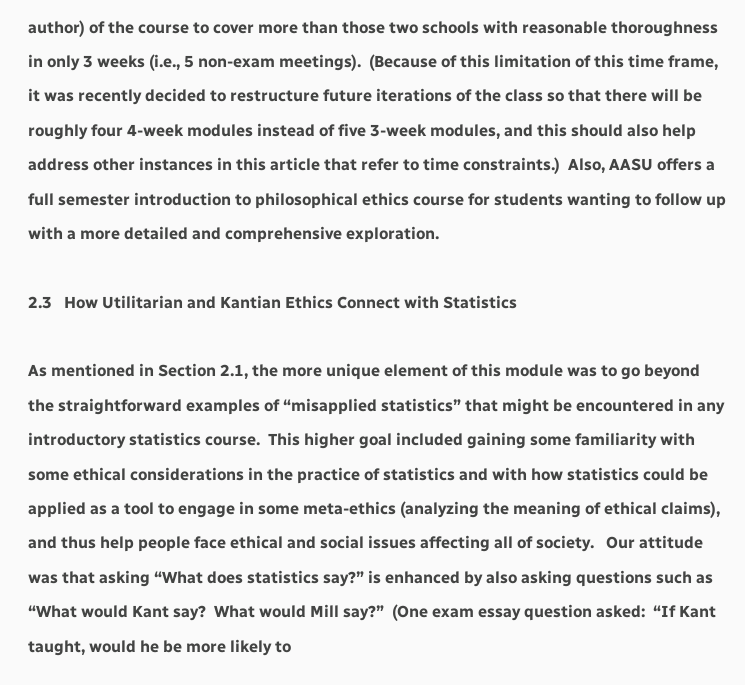author) of the course to cover more than those two schools with reasonable thoroughness in only 3 weeks (i.e., 5 non-exam meetings).  (Because of this limitation of this time frame, it was recently decided to restructure future iterations of the class so that there will be roughly four 4-week modules instead of five 3-week modules, and this should also help address other instances in this article that refer to time constraints.)  Also, AASU offers a full semester introduction to philosophical ethics course for students wanting to follow up with a more detailed and comprehensive exploration.

2.3   How Utilitarian and Kantian Ethics Connect with Statistics

As mentioned in Section 2.1, the more unique element of this module was to go beyond the straightforward examples of “misapplied statistics” that might be encountered in any introductory statistics course.  This higher goal included gaining some familiarity with some ethical considerations in the practice of statistics and with how statistics could be applied as a tool to engage in some meta-ethics (analyzing the meaning of ethical claims), and thus help people face ethical and social issues affecting all of society.   Our attitude was that asking “What does statistics say?” is enhanced by also asking questions such as “What would Kant say?  What would Mill say?”  (One exam essay question asked:  “If Kant taught, would he be more likely to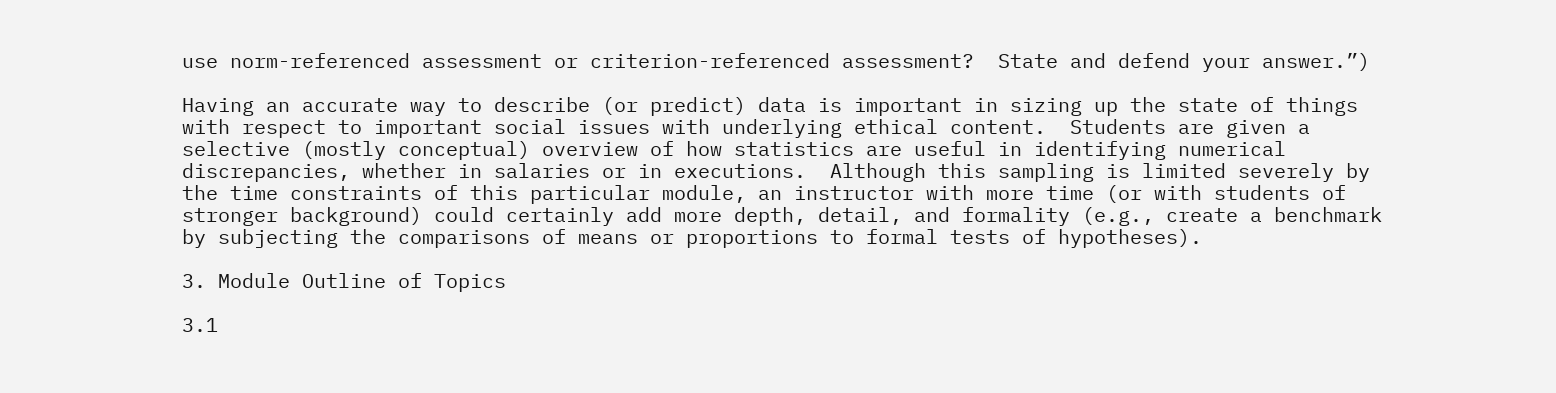use norm-referenced assessment or criterion-referenced assessment?  State and defend your answer.”)

Having an accurate way to describe (or predict) data is important in sizing up the state of things with respect to important social issues with underlying ethical content.  Students are given a selective (mostly conceptual) overview of how statistics are useful in identifying numerical discrepancies, whether in salaries or in executions.  Although this sampling is limited severely by the time constraints of this particular module, an instructor with more time (or with students of stronger background) could certainly add more depth, detail, and formality (e.g., create a benchmark by subjecting the comparisons of means or proportions to formal tests of hypotheses).

3. Module Outline of Topics

3.1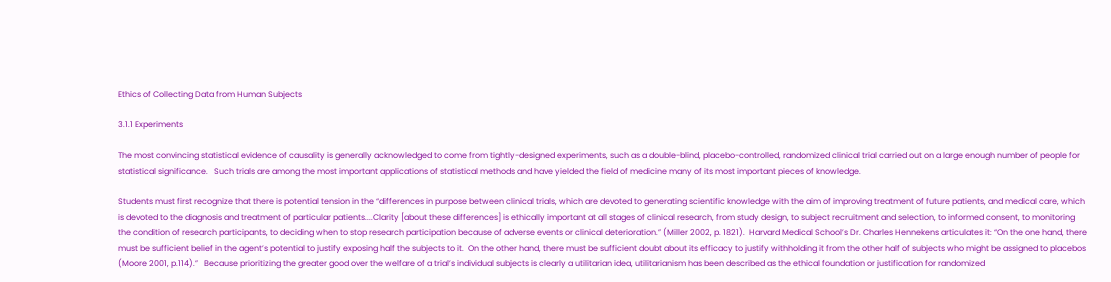Ethics of Collecting Data from Human Subjects

3.1.1 Experiments

The most convincing statistical evidence of causality is generally acknowledged to come from tightly-designed experiments, such as a double-blind, placebo-controlled, randomized clinical trial carried out on a large enough number of people for statistical significance.   Such trials are among the most important applications of statistical methods and have yielded the field of medicine many of its most important pieces of knowledge.

Students must first recognize that there is potential tension in the “differences in purpose between clinical trials, which are devoted to generating scientific knowledge with the aim of improving treatment of future patients, and medical care, which is devoted to the diagnosis and treatment of particular patients....Clarity [about these differences] is ethically important at all stages of clinical research, from study design, to subject recruitment and selection, to informed consent, to monitoring the condition of research participants, to deciding when to stop research participation because of adverse events or clinical deterioration.” (Miller 2002, p. 1821).  Harvard Medical School’s Dr. Charles Hennekens articulates it: “On the one hand, there must be sufficient belief in the agent’s potential to justify exposing half the subjects to it.  On the other hand, there must be sufficient doubt about its efficacy to justify withholding it from the other half of subjects who might be assigned to placebos (Moore 2001, p.114).”   Because prioritizing the greater good over the welfare of a trial’s individual subjects is clearly a utilitarian idea, utilitarianism has been described as the ethical foundation or justification for randomized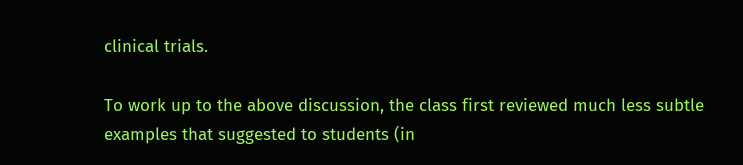clinical trials.

To work up to the above discussion, the class first reviewed much less subtle examples that suggested to students (in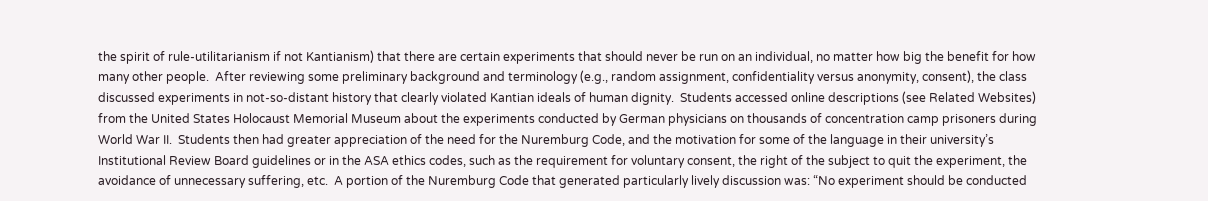the spirit of rule-utilitarianism if not Kantianism) that there are certain experiments that should never be run on an individual, no matter how big the benefit for how many other people.  After reviewing some preliminary background and terminology (e.g., random assignment, confidentiality versus anonymity, consent), the class discussed experiments in not-so-distant history that clearly violated Kantian ideals of human dignity.  Students accessed online descriptions (see Related Websites) from the United States Holocaust Memorial Museum about the experiments conducted by German physicians on thousands of concentration camp prisoners during World War II.  Students then had greater appreciation of the need for the Nuremburg Code, and the motivation for some of the language in their university’s Institutional Review Board guidelines or in the ASA ethics codes, such as the requirement for voluntary consent, the right of the subject to quit the experiment, the avoidance of unnecessary suffering, etc.  A portion of the Nuremburg Code that generated particularly lively discussion was: “No experiment should be conducted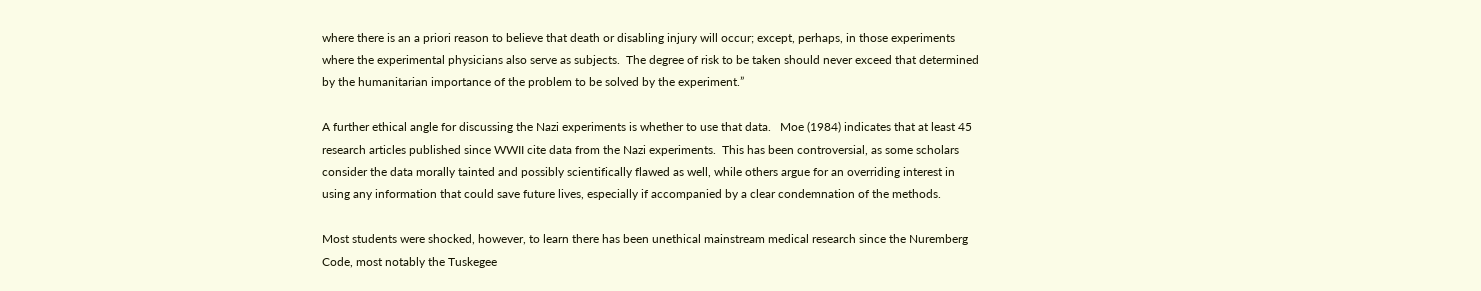where there is an a priori reason to believe that death or disabling injury will occur; except, perhaps, in those experiments where the experimental physicians also serve as subjects.  The degree of risk to be taken should never exceed that determined by the humanitarian importance of the problem to be solved by the experiment.”

A further ethical angle for discussing the Nazi experiments is whether to use that data.   Moe (1984) indicates that at least 45 research articles published since WWII cite data from the Nazi experiments.  This has been controversial, as some scholars consider the data morally tainted and possibly scientifically flawed as well, while others argue for an overriding interest in using any information that could save future lives, especially if accompanied by a clear condemnation of the methods.

Most students were shocked, however, to learn there has been unethical mainstream medical research since the Nuremberg Code, most notably the Tuskegee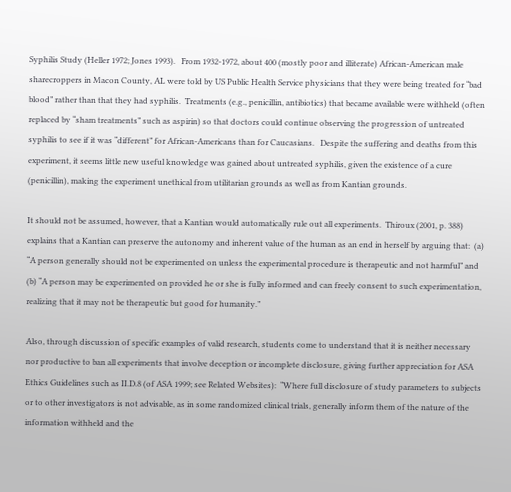Syphilis Study (Heller 1972; Jones 1993).   From 1932-1972, about 400 (mostly poor and illiterate) African-American male sharecroppers in Macon County, AL were told by US Public Health Service physicians that they were being treated for “bad blood” rather than that they had syphilis.  Treatments (e.g., penicillin, antibiotics) that became available were withheld (often replaced by “sham treatments” such as aspirin) so that doctors could continue observing the progression of untreated syphilis to see if it was “different” for African-Americans than for Caucasians.   Despite the suffering and deaths from this experiment, it seems little new useful knowledge was gained about untreated syphilis, given the existence of a cure (penicillin), making the experiment unethical from utilitarian grounds as well as from Kantian grounds.

It should not be assumed, however, that a Kantian would automatically rule out all experiments.  Thiroux (2001, p. 388) explains that a Kantian can preserve the autonomy and inherent value of the human as an end in herself by arguing that:  (a) “A person generally should not be experimented on unless the experimental procedure is therapeutic and not harmful” and (b) “A person may be experimented on provided he or she is fully informed and can freely consent to such experimentation, realizing that it may not be therapeutic but good for humanity.”

Also, through discussion of specific examples of valid research, students come to understand that it is neither necessary nor productive to ban all experiments that involve deception or incomplete disclosure, giving further appreciation for ASA Ethics Guidelines such as II.D.8 (of ASA 1999; see Related Websites):  “Where full disclosure of study parameters to subjects or to other investigators is not advisable, as in some randomized clinical trials, generally inform them of the nature of the information withheld and the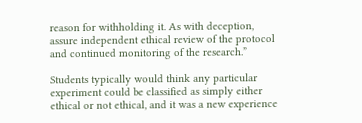reason for withholding it. As with deception, assure independent ethical review of the protocol and continued monitoring of the research.”

Students typically would think any particular experiment could be classified as simply either ethical or not ethical, and it was a new experience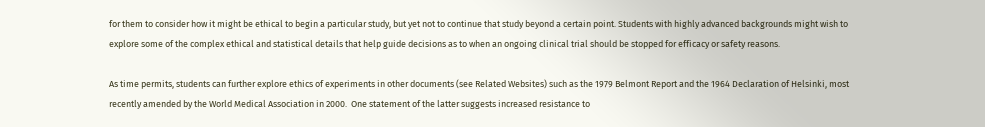for them to consider how it might be ethical to begin a particular study, but yet not to continue that study beyond a certain point. Students with highly advanced backgrounds might wish to explore some of the complex ethical and statistical details that help guide decisions as to when an ongoing clinical trial should be stopped for efficacy or safety reasons.

As time permits, students can further explore ethics of experiments in other documents (see Related Websites) such as the 1979 Belmont Report and the 1964 Declaration of Helsinki, most recently amended by the World Medical Association in 2000.  One statement of the latter suggests increased resistance to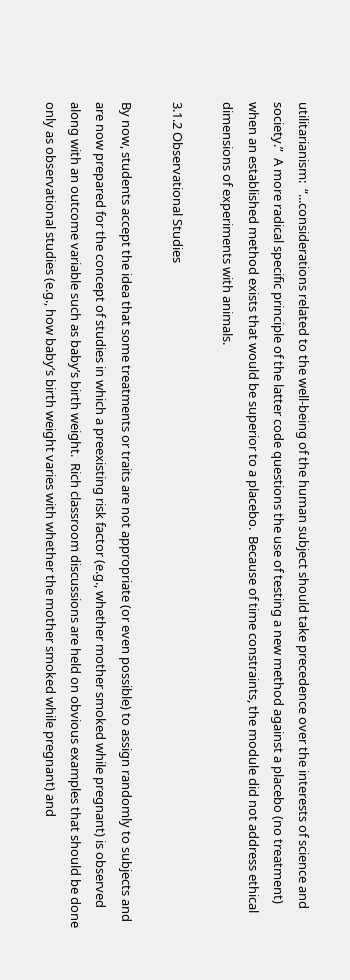utilitarianism:  “...considerations related to the well-being of the human subject should take precedence over the interests of science and society.”  A more radical specific principle of the latter code questions the use of testing a new method against a placebo (no treatment) when an established method exists that would be superior to a placebo.  Because of time constraints, the module did not address ethical dimensions of experiments with animals.

3.1.2 Observational Studies

By now, students accept the idea that some treatments or traits are not appropriate (or even possible) to assign randomly to subjects and are now prepared for the concept of studies in which a preexisting risk factor (e.g., whether mother smoked while pregnant) is observed along with an outcome variable such as baby’s birth weight.  Rich classroom discussions are held on obvious examples that should be done only as observational studies (e.g., how baby’s birth weight varies with whether the mother smoked while pregnant) and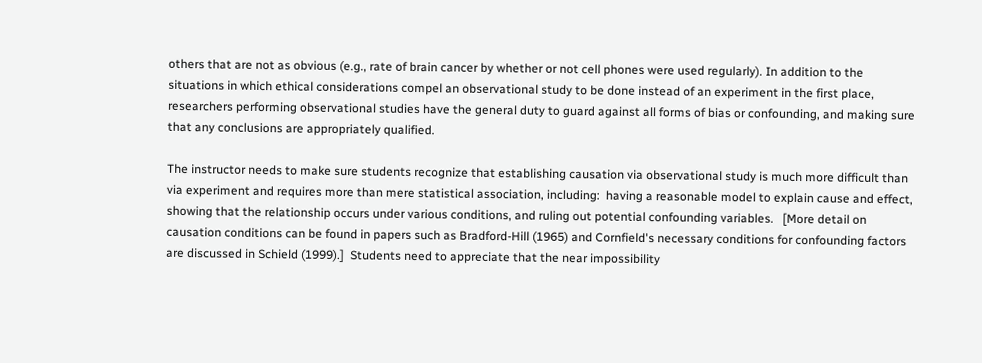others that are not as obvious (e.g., rate of brain cancer by whether or not cell phones were used regularly). In addition to the situations in which ethical considerations compel an observational study to be done instead of an experiment in the first place, researchers performing observational studies have the general duty to guard against all forms of bias or confounding, and making sure that any conclusions are appropriately qualified.

The instructor needs to make sure students recognize that establishing causation via observational study is much more difficult than via experiment and requires more than mere statistical association, including:  having a reasonable model to explain cause and effect, showing that the relationship occurs under various conditions, and ruling out potential confounding variables.   [More detail on causation conditions can be found in papers such as Bradford-Hill (1965) and Cornfield's necessary conditions for confounding factors are discussed in Schield (1999).]  Students need to appreciate that the near impossibility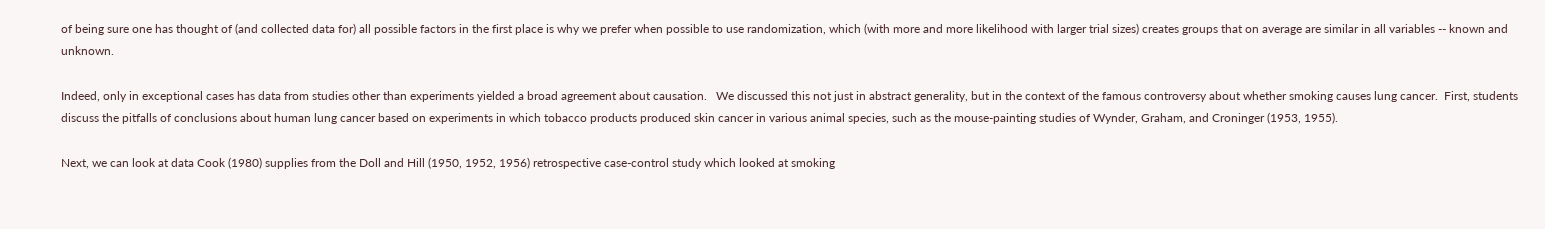of being sure one has thought of (and collected data for) all possible factors in the first place is why we prefer when possible to use randomization, which (with more and more likelihood with larger trial sizes) creates groups that on average are similar in all variables -- known and unknown.

Indeed, only in exceptional cases has data from studies other than experiments yielded a broad agreement about causation.   We discussed this not just in abstract generality, but in the context of the famous controversy about whether smoking causes lung cancer.  First, students discuss the pitfalls of conclusions about human lung cancer based on experiments in which tobacco products produced skin cancer in various animal species, such as the mouse-painting studies of Wynder, Graham, and Croninger (1953, 1955).

Next, we can look at data Cook (1980) supplies from the Doll and Hill (1950, 1952, 1956) retrospective case-control study which looked at smoking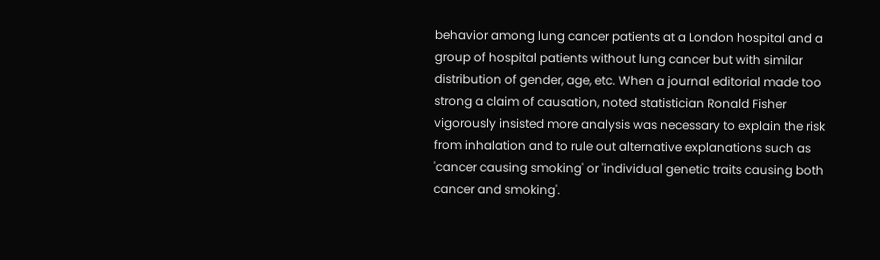behavior among lung cancer patients at a London hospital and a group of hospital patients without lung cancer but with similar distribution of gender, age, etc. When a journal editorial made too strong a claim of causation, noted statistician Ronald Fisher vigorously insisted more analysis was necessary to explain the risk from inhalation and to rule out alternative explanations such as 'cancer causing smoking' or 'individual genetic traits causing both cancer and smoking'.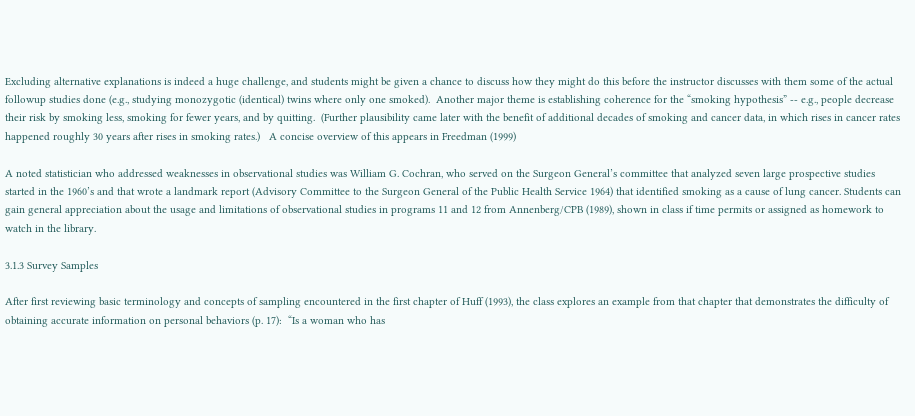Excluding alternative explanations is indeed a huge challenge, and students might be given a chance to discuss how they might do this before the instructor discusses with them some of the actual followup studies done (e.g., studying monozygotic (identical) twins where only one smoked).  Another major theme is establishing coherence for the “smoking hypothesis” -- e.g., people decrease their risk by smoking less, smoking for fewer years, and by quitting.  (Further plausibility came later with the benefit of additional decades of smoking and cancer data, in which rises in cancer rates happened roughly 30 years after rises in smoking rates.)   A concise overview of this appears in Freedman (1999)

A noted statistician who addressed weaknesses in observational studies was William G. Cochran, who served on the Surgeon General’s committee that analyzed seven large prospective studies started in the 1960’s and that wrote a landmark report (Advisory Committee to the Surgeon General of the Public Health Service 1964) that identified smoking as a cause of lung cancer. Students can gain general appreciation about the usage and limitations of observational studies in programs 11 and 12 from Annenberg/CPB (1989), shown in class if time permits or assigned as homework to watch in the library.

3.1.3 Survey Samples

After first reviewing basic terminology and concepts of sampling encountered in the first chapter of Huff (1993), the class explores an example from that chapter that demonstrates the difficulty of obtaining accurate information on personal behaviors (p. 17):  “Is a woman who has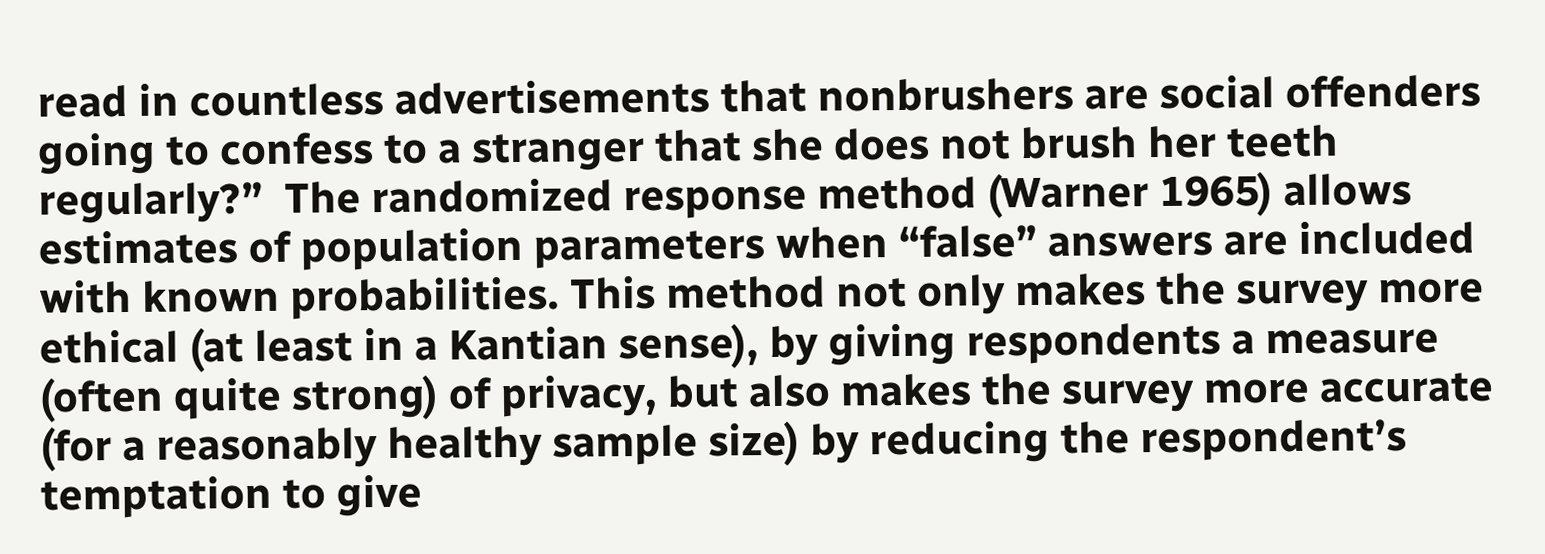read in countless advertisements that nonbrushers are social offenders going to confess to a stranger that she does not brush her teeth regularly?”  The randomized response method (Warner 1965) allows estimates of population parameters when “false” answers are included with known probabilities. This method not only makes the survey more ethical (at least in a Kantian sense), by giving respondents a measure (often quite strong) of privacy, but also makes the survey more accurate (for a reasonably healthy sample size) by reducing the respondent’s temptation to give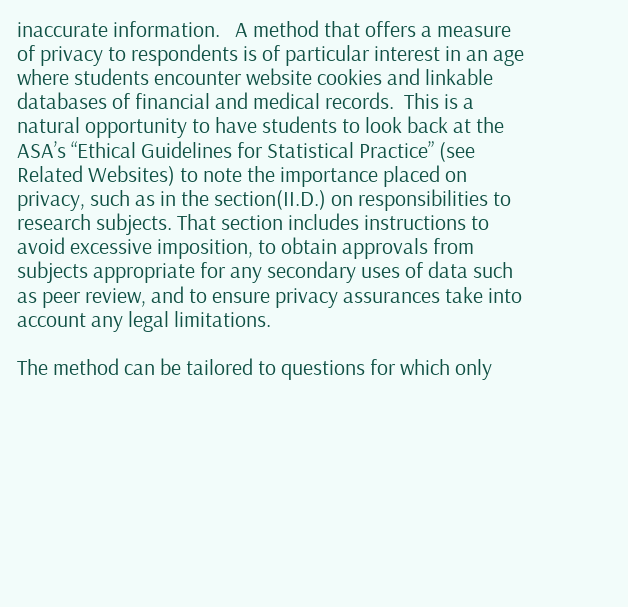inaccurate information.   A method that offers a measure of privacy to respondents is of particular interest in an age where students encounter website cookies and linkable databases of financial and medical records.  This is a natural opportunity to have students to look back at the ASA’s “Ethical Guidelines for Statistical Practice” (see Related Websites) to note the importance placed on privacy, such as in the section(II.D.) on responsibilities to research subjects. That section includes instructions to avoid excessive imposition, to obtain approvals from subjects appropriate for any secondary uses of data such as peer review, and to ensure privacy assurances take into account any legal limitations.

The method can be tailored to questions for which only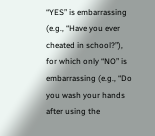“YES” is embarrassing (e.g., “Have you ever cheated in school?”), for which only “NO” is embarrassing (e.g., “Do you wash your hands after using the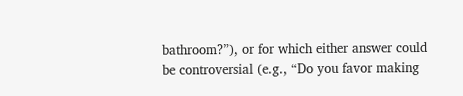bathroom?”), or for which either answer could be controversial (e.g., “Do you favor making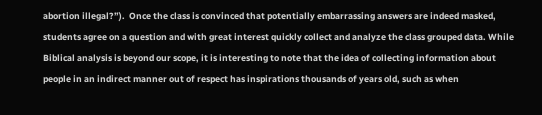abortion illegal?”).  Once the class is convinced that potentially embarrassing answers are indeed masked, students agree on a question and with great interest quickly collect and analyze the class grouped data. While Biblical analysis is beyond our scope, it is interesting to note that the idea of collecting information about people in an indirect manner out of respect has inspirations thousands of years old, such as when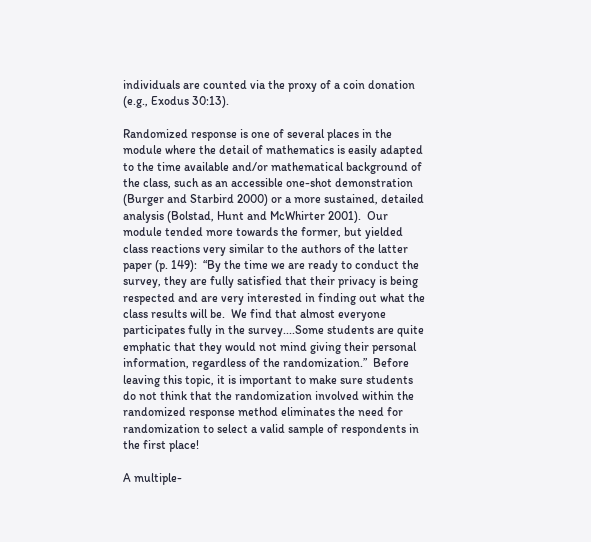individuals are counted via the proxy of a coin donation (e.g., Exodus 30:13).

Randomized response is one of several places in the module where the detail of mathematics is easily adapted to the time available and/or mathematical background of the class, such as an accessible one-shot demonstration (Burger and Starbird 2000) or a more sustained, detailed analysis (Bolstad, Hunt and McWhirter 2001).  Our module tended more towards the former, but yielded class reactions very similar to the authors of the latter paper (p. 149):  “By the time we are ready to conduct the survey, they are fully satisfied that their privacy is being respected and are very interested in finding out what the class results will be.  We find that almost everyone participates fully in the survey....Some students are quite emphatic that they would not mind giving their personal information, regardless of the randomization.”  Before leaving this topic, it is important to make sure students do not think that the randomization involved within the randomized response method eliminates the need for randomization to select a valid sample of respondents in the first place!

A multiple-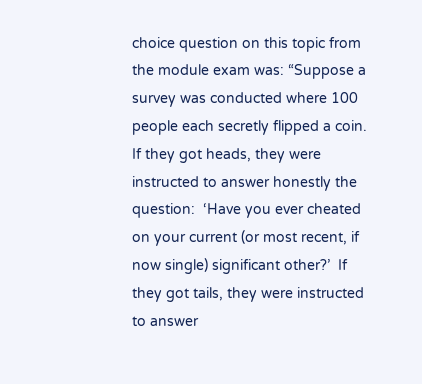choice question on this topic from the module exam was: “Suppose a survey was conducted where 100 people each secretly flipped a coin.  If they got heads, they were instructed to answer honestly the question:  ‘Have you ever cheated on your current (or most recent, if now single) significant other?’  If they got tails, they were instructed to answer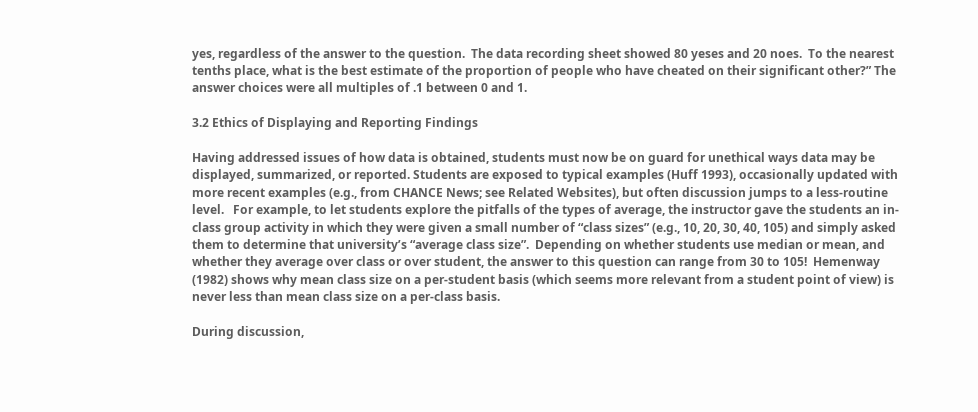yes, regardless of the answer to the question.  The data recording sheet showed 80 yeses and 20 noes.  To the nearest tenths place, what is the best estimate of the proportion of people who have cheated on their significant other?” The answer choices were all multiples of .1 between 0 and 1.

3.2 Ethics of Displaying and Reporting Findings

Having addressed issues of how data is obtained, students must now be on guard for unethical ways data may be displayed, summarized, or reported. Students are exposed to typical examples (Huff 1993), occasionally updated with more recent examples (e.g., from CHANCE News; see Related Websites), but often discussion jumps to a less-routine level.   For example, to let students explore the pitfalls of the types of average, the instructor gave the students an in-class group activity in which they were given a small number of “class sizes” (e.g., 10, 20, 30, 40, 105) and simply asked them to determine that university’s “average class size”.  Depending on whether students use median or mean, and whether they average over class or over student, the answer to this question can range from 30 to 105!  Hemenway (1982) shows why mean class size on a per-student basis (which seems more relevant from a student point of view) is never less than mean class size on a per-class basis.

During discussion,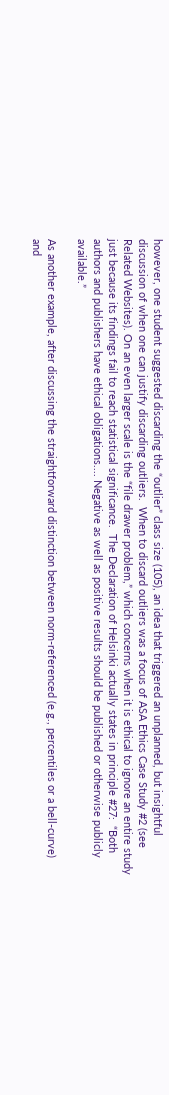however, one student suggested discarding the “outlier” class size (105), an idea that triggered an unplanned, but insightful discussion of when one can justify discarding outliers.  When to discard outliers was a focus of ASA Ethics Case Study #2 (see Related Websites). On an even larger scale is the “file drawer problem,” which concerns when it is ethical to ignore an entire study just because its findings fail to reach statistical significance.  The Declaration of Helsinki actually states in principle #27:  “Both authors and publishers have ethical obligations.... Negative as well as positive results should be published or otherwise publicly available.”

As another example, after discussing the straightforward distinction between norm-referenced (e.g., percentiles or a bell-curve) and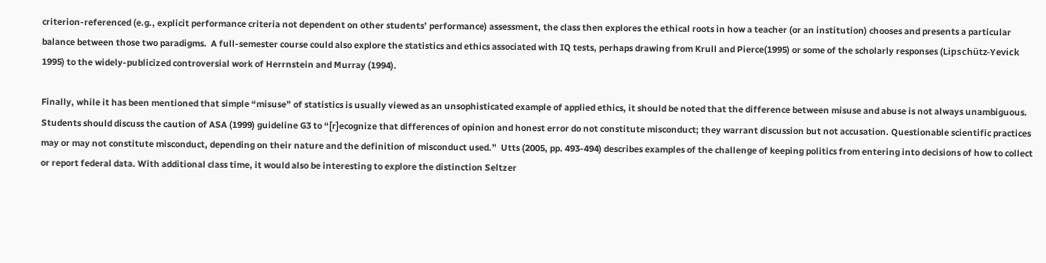criterion-referenced (e.g., explicit performance criteria not dependent on other students’ performance) assessment, the class then explores the ethical roots in how a teacher (or an institution) chooses and presents a particular balance between those two paradigms.  A full-semester course could also explore the statistics and ethics associated with IQ tests, perhaps drawing from Krull and Pierce(1995) or some of the scholarly responses (Lipschütz-Yevick 1995) to the widely-publicized controversial work of Herrnstein and Murray (1994).

Finally, while it has been mentioned that simple “misuse” of statistics is usually viewed as an unsophisticated example of applied ethics, it should be noted that the difference between misuse and abuse is not always unambiguous.   Students should discuss the caution of ASA (1999) guideline G3 to “[r]ecognize that differences of opinion and honest error do not constitute misconduct; they warrant discussion but not accusation. Questionable scientific practices may or may not constitute misconduct, depending on their nature and the definition of misconduct used.”  Utts (2005, pp. 493-494) describes examples of the challenge of keeping politics from entering into decisions of how to collect or report federal data. With additional class time, it would also be interesting to explore the distinction Seltzer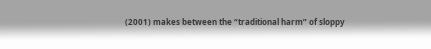(2001) makes between the “traditional harm” of sloppy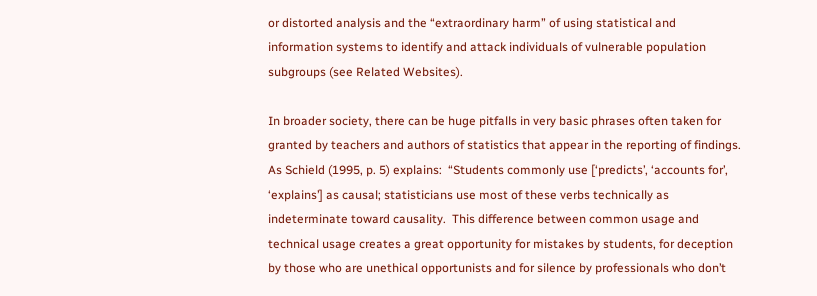or distorted analysis and the “extraordinary harm” of using statistical and information systems to identify and attack individuals of vulnerable population subgroups (see Related Websites).

In broader society, there can be huge pitfalls in very basic phrases often taken for granted by teachers and authors of statistics that appear in the reporting of findings.  As Schield (1995, p. 5) explains:  “Students commonly use [‘predicts’, ‘accounts for’, ‘explains’] as causal; statisticians use most of these verbs technically as indeterminate toward causality.  This difference between common usage and technical usage creates a great opportunity for mistakes by students, for deception by those who are unethical opportunists and for silence by professionals who don’t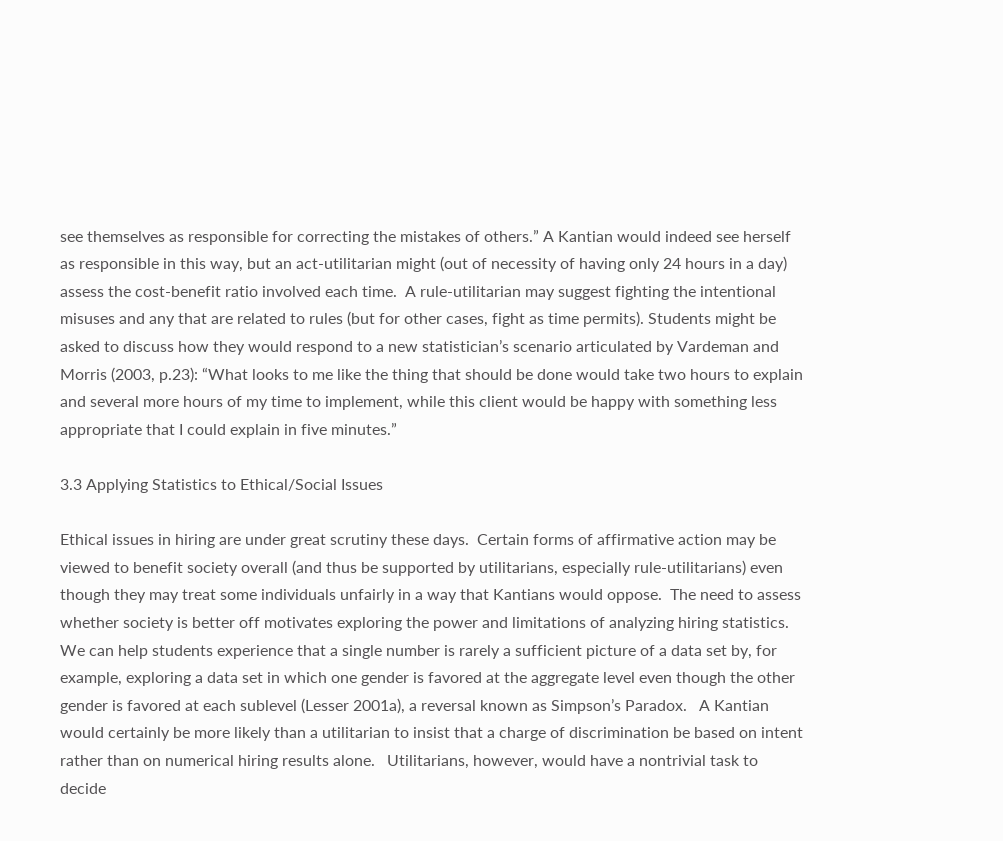see themselves as responsible for correcting the mistakes of others.” A Kantian would indeed see herself as responsible in this way, but an act-utilitarian might (out of necessity of having only 24 hours in a day) assess the cost-benefit ratio involved each time.  A rule-utilitarian may suggest fighting the intentional misuses and any that are related to rules (but for other cases, fight as time permits). Students might be asked to discuss how they would respond to a new statistician’s scenario articulated by Vardeman and Morris (2003, p.23): “What looks to me like the thing that should be done would take two hours to explain and several more hours of my time to implement, while this client would be happy with something less appropriate that I could explain in five minutes.”

3.3 Applying Statistics to Ethical/Social Issues

Ethical issues in hiring are under great scrutiny these days.  Certain forms of affirmative action may be viewed to benefit society overall (and thus be supported by utilitarians, especially rule-utilitarians) even though they may treat some individuals unfairly in a way that Kantians would oppose.  The need to assess whether society is better off motivates exploring the power and limitations of analyzing hiring statistics.   We can help students experience that a single number is rarely a sufficient picture of a data set by, for example, exploring a data set in which one gender is favored at the aggregate level even though the other gender is favored at each sublevel (Lesser 2001a), a reversal known as Simpson’s Paradox.   A Kantian would certainly be more likely than a utilitarian to insist that a charge of discrimination be based on intent rather than on numerical hiring results alone.   Utilitarians, however, would have a nontrivial task to decide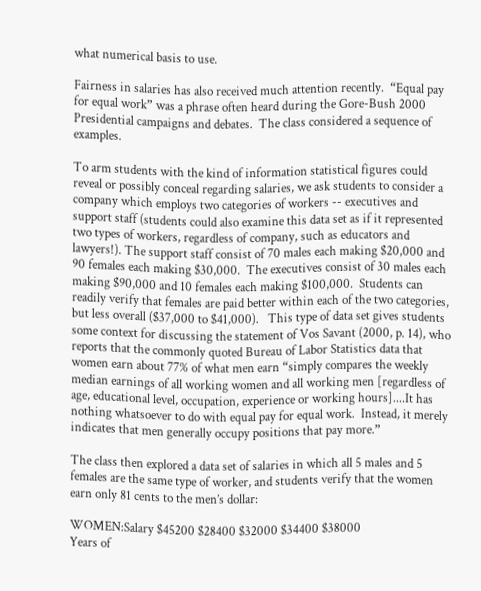what numerical basis to use.

Fairness in salaries has also received much attention recently.  “Equal pay for equal work” was a phrase often heard during the Gore-Bush 2000 Presidential campaigns and debates.  The class considered a sequence of examples.

To arm students with the kind of information statistical figures could reveal or possibly conceal regarding salaries, we ask students to consider a company which employs two categories of workers -- executives and support staff (students could also examine this data set as if it represented two types of workers, regardless of company, such as educators and lawyers!). The support staff consist of 70 males each making $20,000 and 90 females each making $30,000.  The executives consist of 30 males each making $90,000 and 10 females each making $100,000.  Students can readily verify that females are paid better within each of the two categories, but less overall ($37,000 to $41,000).   This type of data set gives students some context for discussing the statement of Vos Savant (2000, p. 14), who reports that the commonly quoted Bureau of Labor Statistics data that women earn about 77% of what men earn “simply compares the weekly median earnings of all working women and all working men [regardless of age, educational level, occupation, experience or working hours]....It has nothing whatsoever to do with equal pay for equal work.  Instead, it merely indicates that men generally occupy positions that pay more.”

The class then explored a data set of salaries in which all 5 males and 5 females are the same type of worker, and students verify that the women earn only 81 cents to the men’s dollar:

WOMEN:Salary $45200 $28400 $32000 $34400 $38000
Years of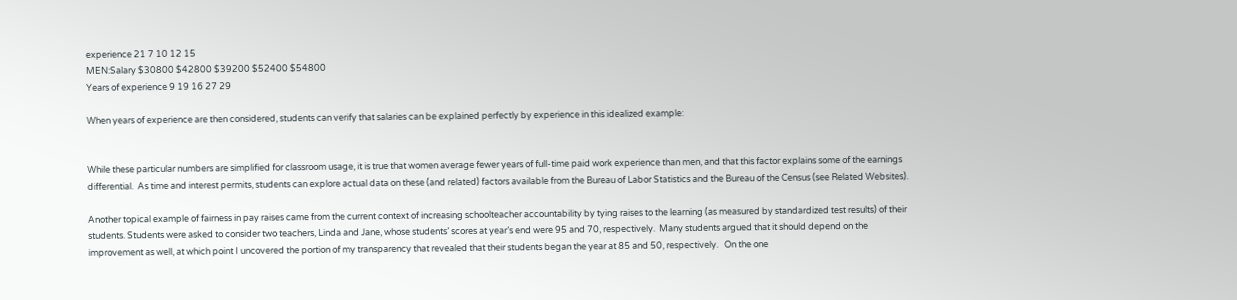experience 21 7 10 12 15
MEN:Salary $30800 $42800 $39200 $52400 $54800
Years of experience 9 19 16 27 29

When years of experience are then considered, students can verify that salaries can be explained perfectly by experience in this idealized example:


While these particular numbers are simplified for classroom usage, it is true that women average fewer years of full-time paid work experience than men, and that this factor explains some of the earnings differential.  As time and interest permits, students can explore actual data on these (and related) factors available from the Bureau of Labor Statistics and the Bureau of the Census (see Related Websites).

Another topical example of fairness in pay raises came from the current context of increasing schoolteacher accountability by tying raises to the learning (as measured by standardized test results) of their students. Students were asked to consider two teachers, Linda and Jane, whose students’ scores at year’s end were 95 and 70, respectively.  Many students argued that it should depend on the improvement as well, at which point I uncovered the portion of my transparency that revealed that their students began the year at 85 and 50, respectively.   On the one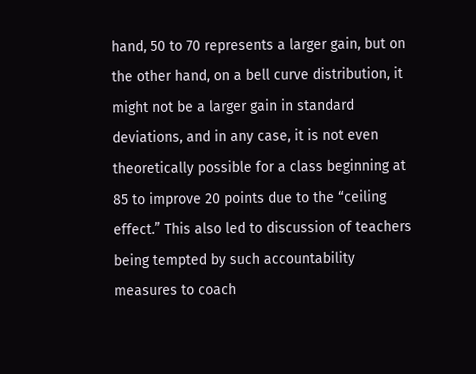hand, 50 to 70 represents a larger gain, but on the other hand, on a bell curve distribution, it might not be a larger gain in standard deviations, and in any case, it is not even theoretically possible for a class beginning at 85 to improve 20 points due to the “ceiling effect.” This also led to discussion of teachers being tempted by such accountability measures to coach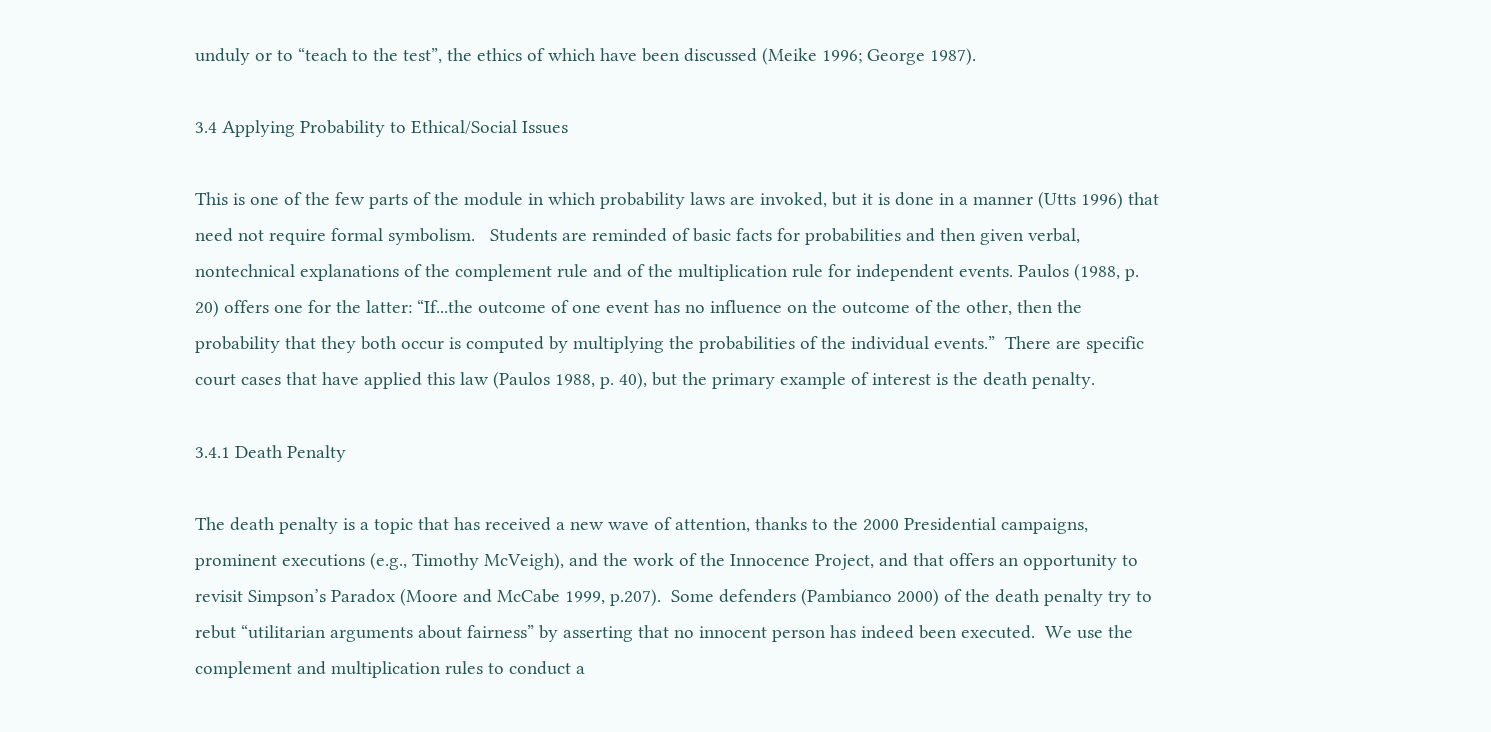unduly or to “teach to the test”, the ethics of which have been discussed (Meike 1996; George 1987).

3.4 Applying Probability to Ethical/Social Issues

This is one of the few parts of the module in which probability laws are invoked, but it is done in a manner (Utts 1996) that need not require formal symbolism.   Students are reminded of basic facts for probabilities and then given verbal, nontechnical explanations of the complement rule and of the multiplication rule for independent events. Paulos (1988, p. 20) offers one for the latter: “If...the outcome of one event has no influence on the outcome of the other, then the probability that they both occur is computed by multiplying the probabilities of the individual events.”  There are specific court cases that have applied this law (Paulos 1988, p. 40), but the primary example of interest is the death penalty.

3.4.1 Death Penalty

The death penalty is a topic that has received a new wave of attention, thanks to the 2000 Presidential campaigns, prominent executions (e.g., Timothy McVeigh), and the work of the Innocence Project, and that offers an opportunity to revisit Simpson’s Paradox (Moore and McCabe 1999, p.207).  Some defenders (Pambianco 2000) of the death penalty try to rebut “utilitarian arguments about fairness” by asserting that no innocent person has indeed been executed.  We use the complement and multiplication rules to conduct a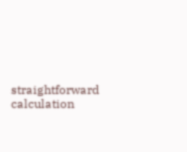straightforward calculation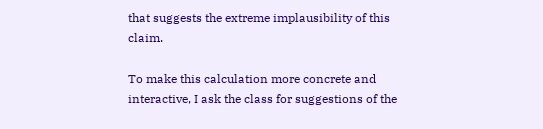that suggests the extreme implausibility of this claim.

To make this calculation more concrete and interactive, I ask the class for suggestions of the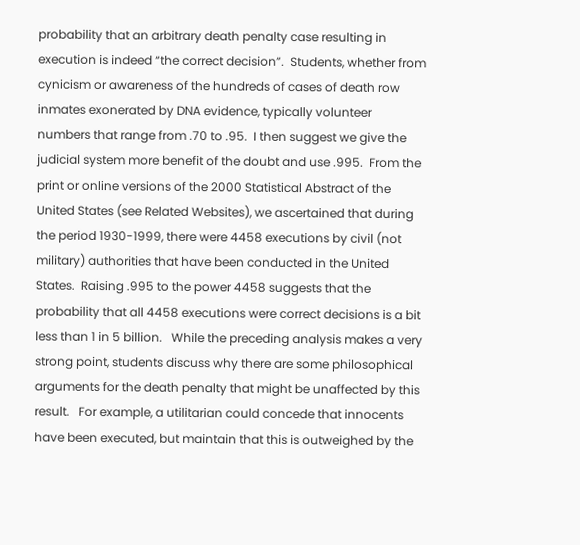probability that an arbitrary death penalty case resulting in execution is indeed “the correct decision”.  Students, whether from cynicism or awareness of the hundreds of cases of death row inmates exonerated by DNA evidence, typically volunteer numbers that range from .70 to .95.  I then suggest we give the judicial system more benefit of the doubt and use .995.  From the print or online versions of the 2000 Statistical Abstract of the United States (see Related Websites), we ascertained that during the period 1930-1999, there were 4458 executions by civil (not military) authorities that have been conducted in the United States.  Raising .995 to the power 4458 suggests that the probability that all 4458 executions were correct decisions is a bit less than 1 in 5 billion.   While the preceding analysis makes a very strong point, students discuss why there are some philosophical arguments for the death penalty that might be unaffected by this result.   For example, a utilitarian could concede that innocents have been executed, but maintain that this is outweighed by the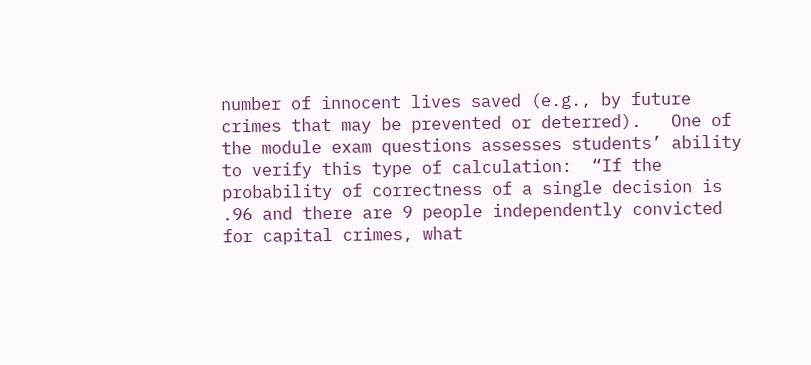number of innocent lives saved (e.g., by future crimes that may be prevented or deterred).   One of the module exam questions assesses students’ ability to verify this type of calculation:  “If the probability of correctness of a single decision is .96 and there are 9 people independently convicted for capital crimes, what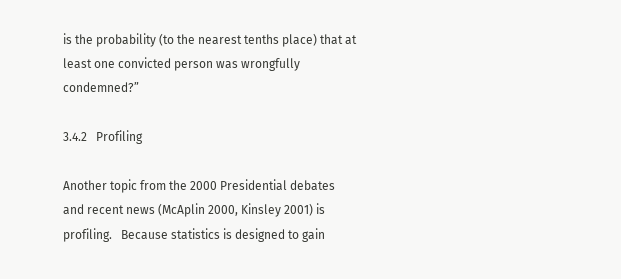is the probability (to the nearest tenths place) that at least one convicted person was wrongfully condemned?”

3.4.2   Profiling

Another topic from the 2000 Presidential debates and recent news (McAplin 2000, Kinsley 2001) is profiling.   Because statistics is designed to gain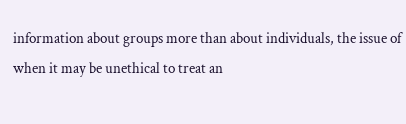information about groups more than about individuals, the issue of when it may be unethical to treat an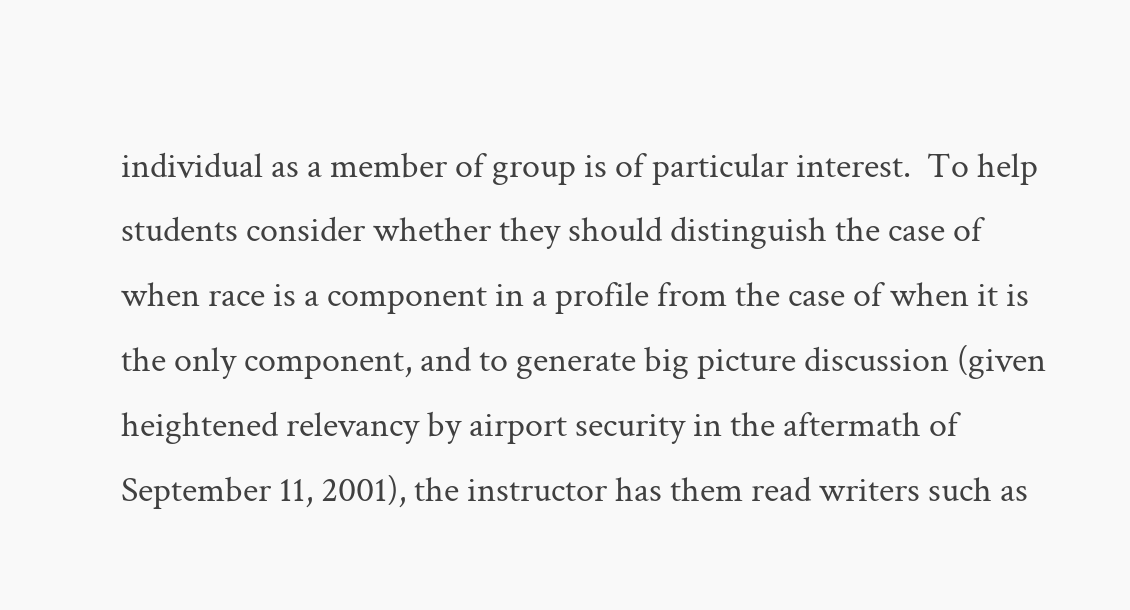individual as a member of group is of particular interest.  To help students consider whether they should distinguish the case of when race is a component in a profile from the case of when it is the only component, and to generate big picture discussion (given heightened relevancy by airport security in the aftermath of September 11, 2001), the instructor has them read writers such as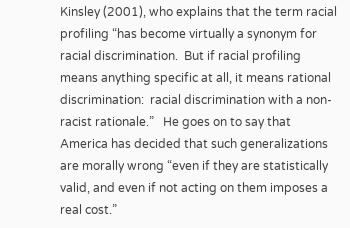Kinsley (2001), who explains that the term racial profiling “has become virtually a synonym for racial discrimination.  But if racial profiling means anything specific at all, it means rational discrimination:  racial discrimination with a non-racist rationale.”   He goes on to say that America has decided that such generalizations are morally wrong “even if they are statistically valid, and even if not acting on them imposes a real cost.”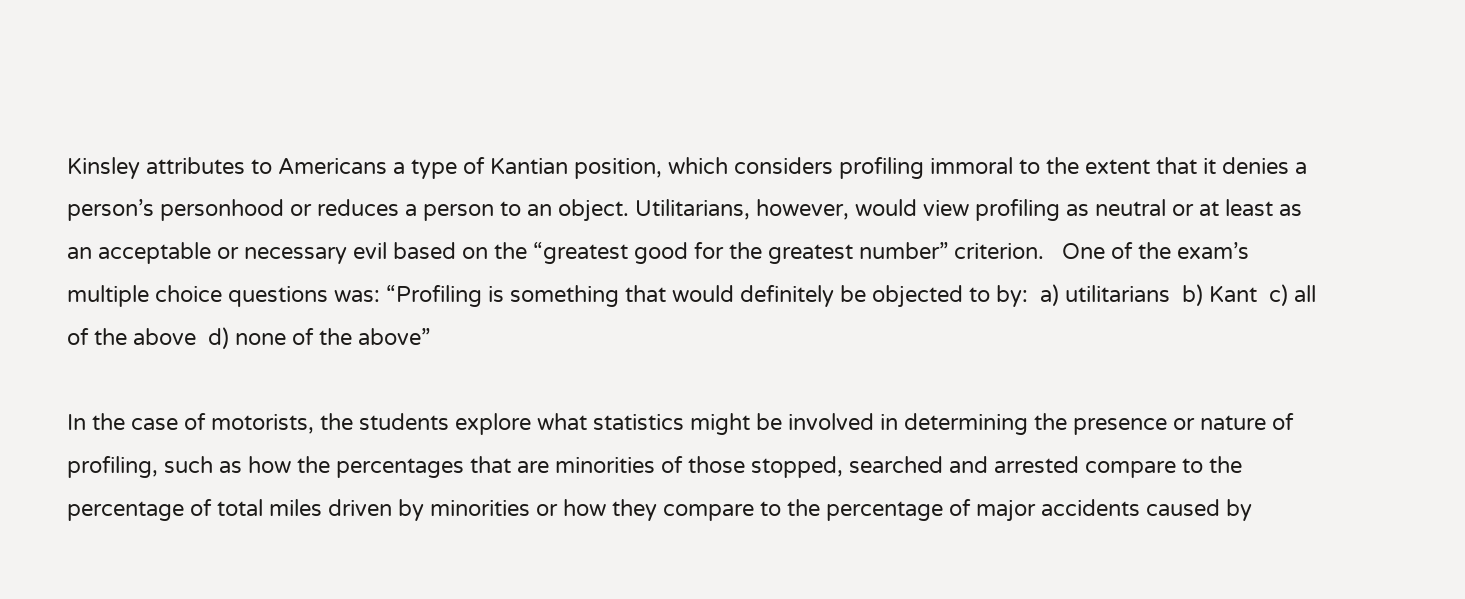Kinsley attributes to Americans a type of Kantian position, which considers profiling immoral to the extent that it denies a person’s personhood or reduces a person to an object. Utilitarians, however, would view profiling as neutral or at least as an acceptable or necessary evil based on the “greatest good for the greatest number” criterion.   One of the exam’s multiple choice questions was: “Profiling is something that would definitely be objected to by:  a) utilitarians  b) Kant  c) all of the above  d) none of the above”

In the case of motorists, the students explore what statistics might be involved in determining the presence or nature of profiling, such as how the percentages that are minorities of those stopped, searched and arrested compare to the percentage of total miles driven by minorities or how they compare to the percentage of major accidents caused by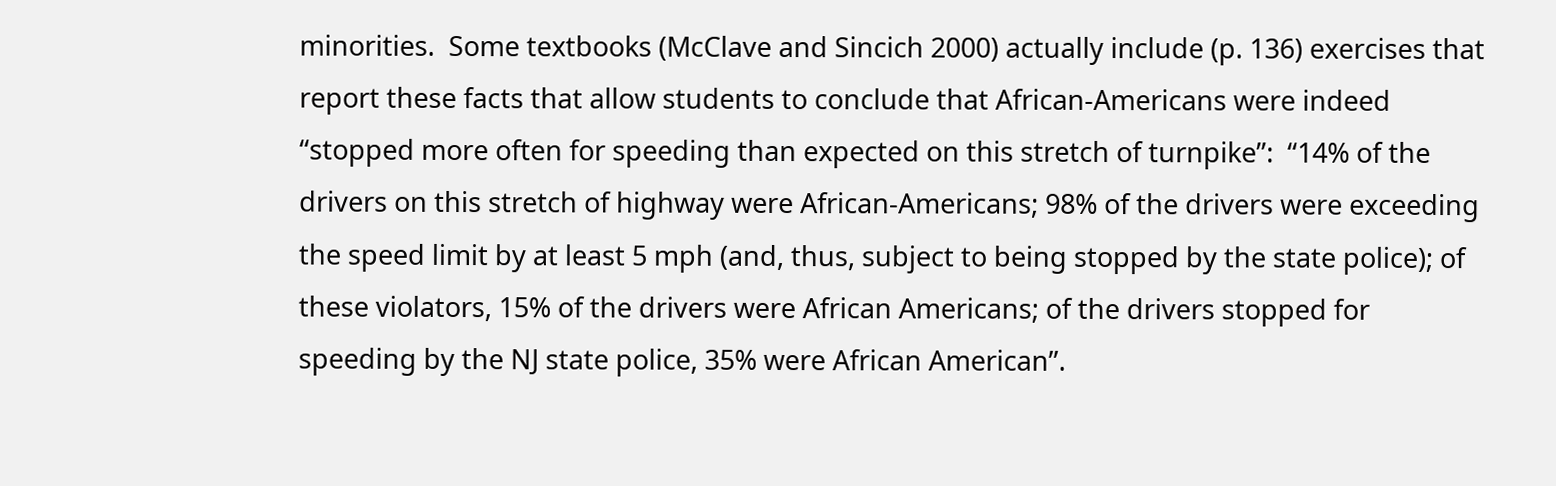minorities.  Some textbooks (McClave and Sincich 2000) actually include (p. 136) exercises that report these facts that allow students to conclude that African-Americans were indeed “stopped more often for speeding than expected on this stretch of turnpike”:  “14% of the drivers on this stretch of highway were African-Americans; 98% of the drivers were exceeding the speed limit by at least 5 mph (and, thus, subject to being stopped by the state police); of these violators, 15% of the drivers were African Americans; of the drivers stopped for speeding by the NJ state police, 35% were African American”.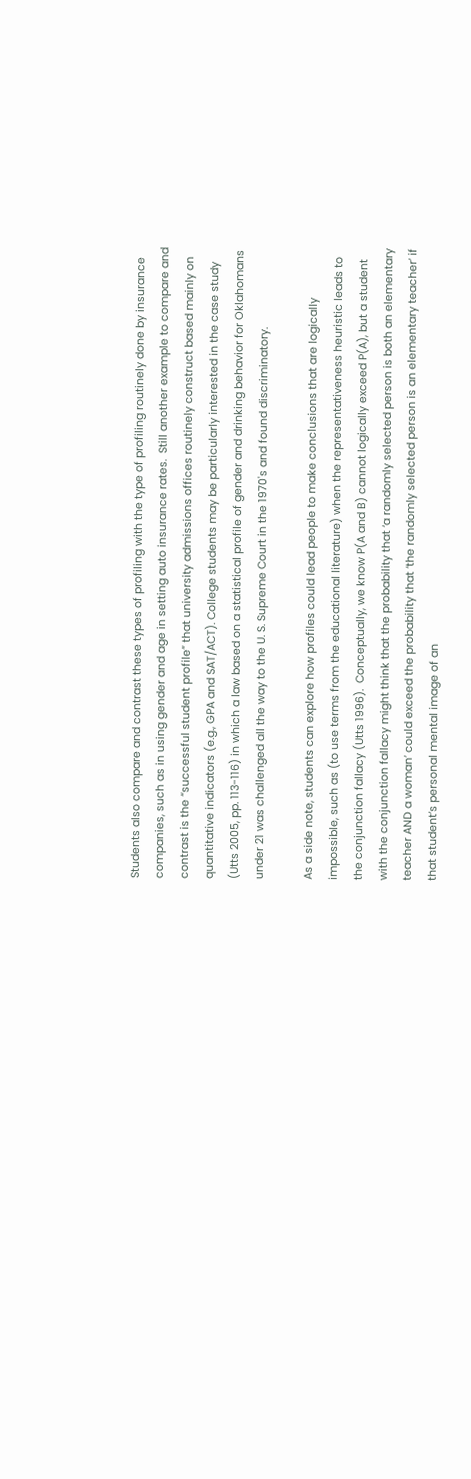Students also compare and contrast these types of profiling with the type of profiling routinely done by insurance companies, such as in using gender and age in setting auto insurance rates.  Still another example to compare and contrast is the “successful student profile” that university admissions offices routinely construct based mainly on quantitative indicators (e.g., GPA and SAT/ACT). College students may be particularly interested in the case study (Utts 2005, pp. 113-116) in which a law based on a statistical profile of gender and drinking behavior for Oklahomans under 21 was challenged all the way to the U. S. Supreme Court in the 1970's and found discriminatory.

As a side note, students can explore how profiles could lead people to make conclusions that are logically impossible, such as (to use terms from the educational literature) when the representativeness heuristic leads to the conjunction fallacy (Utts 1996).  Conceptually, we know P(A and B) cannot logically exceed P(A), but a student with the conjunction fallacy might think that the probability that ‘a randomly selected person is both an elementary teacher AND a woman’ could exceed the probability that ‘the randomly selected person is an elementary teacher’ if that student’s personal mental image of an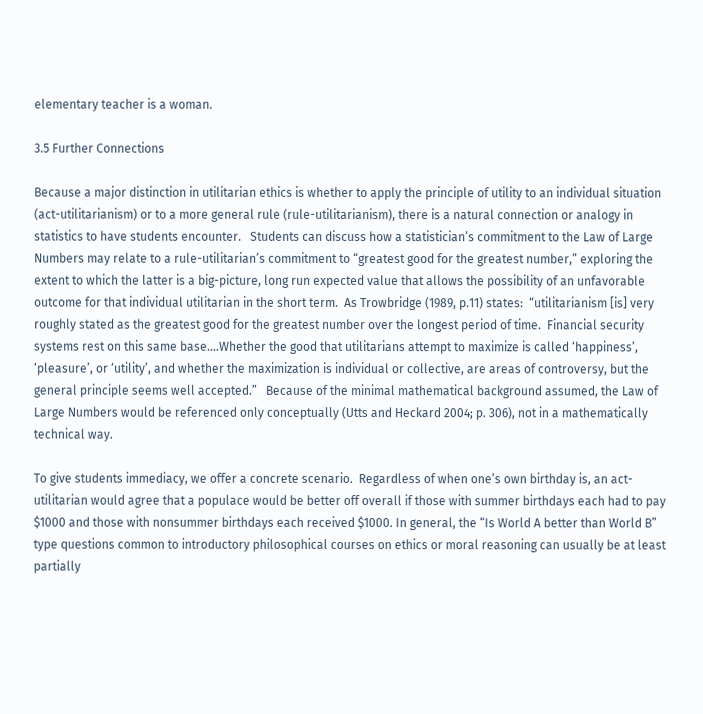elementary teacher is a woman.

3.5 Further Connections

Because a major distinction in utilitarian ethics is whether to apply the principle of utility to an individual situation (act-utilitarianism) or to a more general rule (rule-utilitarianism), there is a natural connection or analogy in statistics to have students encounter.   Students can discuss how a statistician’s commitment to the Law of Large Numbers may relate to a rule-utilitarian’s commitment to “greatest good for the greatest number,” exploring the extent to which the latter is a big-picture, long run expected value that allows the possibility of an unfavorable outcome for that individual utilitarian in the short term.  As Trowbridge (1989, p.11) states:  “utilitarianism [is] very roughly stated as the greatest good for the greatest number over the longest period of time.  Financial security systems rest on this same base....Whether the good that utilitarians attempt to maximize is called ‘happiness’, ‘pleasure’, or ‘utility’, and whether the maximization is individual or collective, are areas of controversy, but the general principle seems well accepted.”   Because of the minimal mathematical background assumed, the Law of Large Numbers would be referenced only conceptually (Utts and Heckard 2004; p. 306), not in a mathematically technical way.

To give students immediacy, we offer a concrete scenario.  Regardless of when one’s own birthday is, an act-utilitarian would agree that a populace would be better off overall if those with summer birthdays each had to pay $1000 and those with nonsummer birthdays each received $1000. In general, the “Is World A better than World B” type questions common to introductory philosophical courses on ethics or moral reasoning can usually be at least partially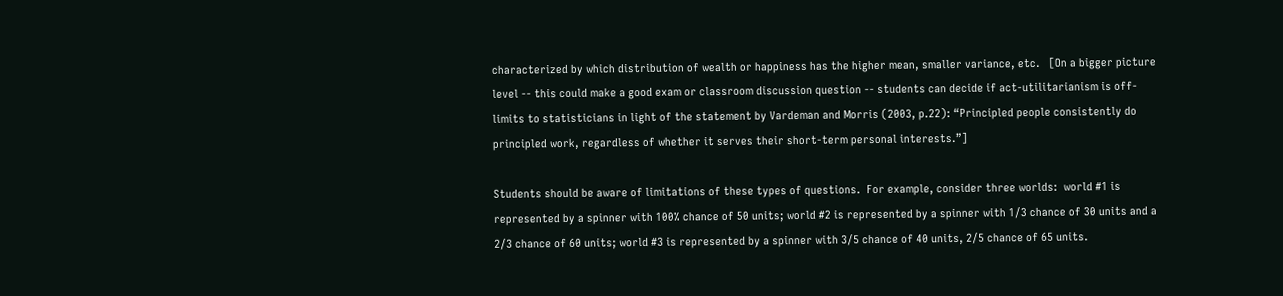characterized by which distribution of wealth or happiness has the higher mean, smaller variance, etc.   [On a bigger picture level -- this could make a good exam or classroom discussion question -- students can decide if act-utilitarianism is off-limits to statisticians in light of the statement by Vardeman and Morris (2003, p.22): “Principled people consistently do principled work, regardless of whether it serves their short-term personal interests.”]

Students should be aware of limitations of these types of questions.  For example, consider three worlds:  world #1 is represented by a spinner with 100% chance of 50 units; world #2 is represented by a spinner with 1/3 chance of 30 units and a 2/3 chance of 60 units; world #3 is represented by a spinner with 3/5 chance of 40 units, 2/5 chance of 65 units.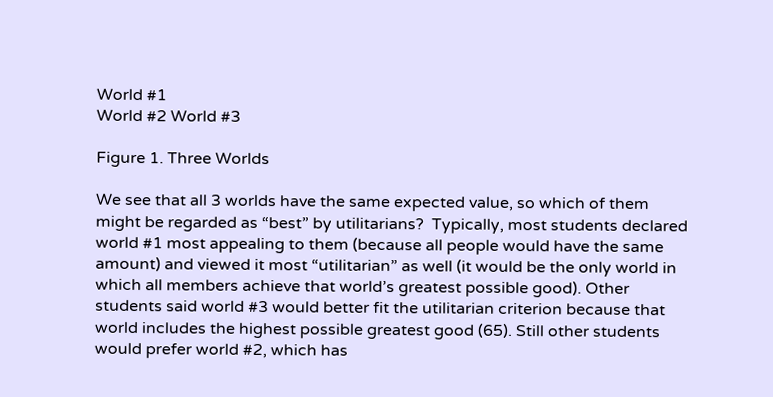World #1
World #2 World #3

Figure 1. Three Worlds

We see that all 3 worlds have the same expected value, so which of them might be regarded as “best” by utilitarians?  Typically, most students declared world #1 most appealing to them (because all people would have the same amount) and viewed it most “utilitarian” as well (it would be the only world in which all members achieve that world’s greatest possible good). Other students said world #3 would better fit the utilitarian criterion because that world includes the highest possible greatest good (65). Still other students would prefer world #2, which has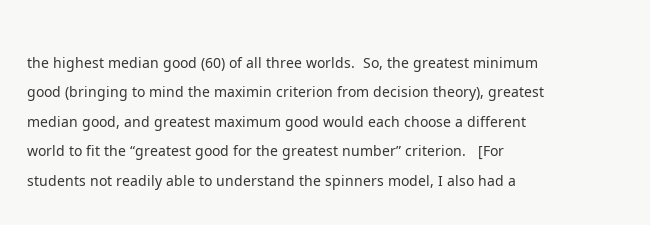the highest median good (60) of all three worlds.  So, the greatest minimum good (bringing to mind the maximin criterion from decision theory), greatest median good, and greatest maximum good would each choose a different world to fit the “greatest good for the greatest number” criterion.   [For students not readily able to understand the spinners model, I also had a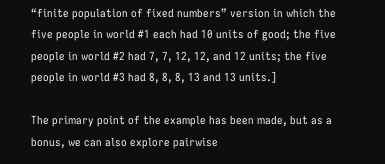“finite population of fixed numbers” version in which the five people in world #1 each had 10 units of good; the five people in world #2 had 7, 7, 12, 12, and 12 units; the five people in world #3 had 8, 8, 8, 13 and 13 units.]

The primary point of the example has been made, but as a bonus, we can also explore pairwise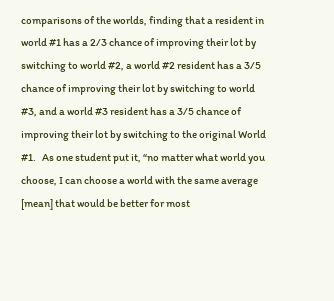comparisons of the worlds, finding that a resident in world #1 has a 2/3 chance of improving their lot by switching to world #2, a world #2 resident has a 3/5 chance of improving their lot by switching to world #3, and a world #3 resident has a 3/5 chance of improving their lot by switching to the original World #1.   As one student put it, “no matter what world you choose, I can choose a world with the same average [mean] that would be better for most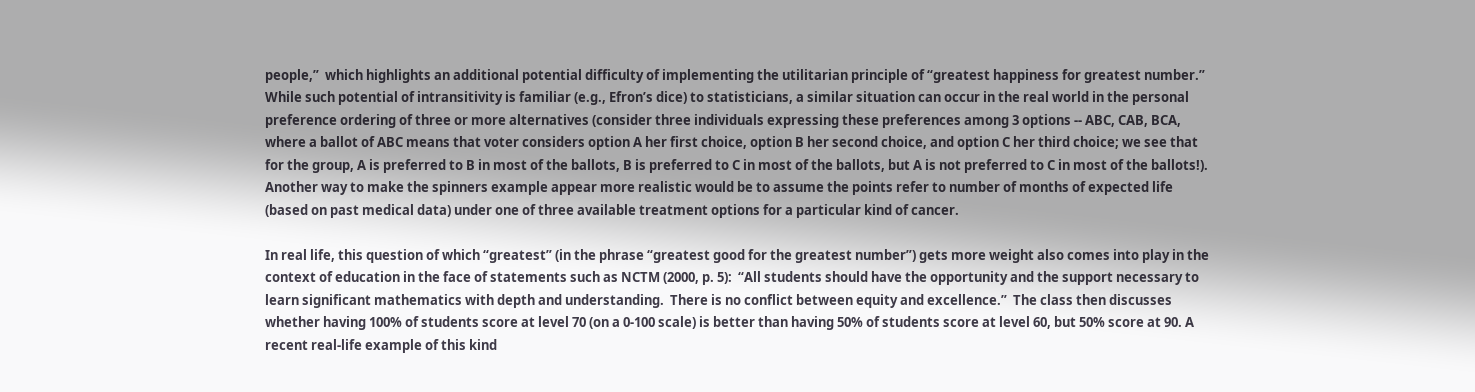people,”  which highlights an additional potential difficulty of implementing the utilitarian principle of “greatest happiness for greatest number.”   While such potential of intransitivity is familiar (e.g., Efron’s dice) to statisticians, a similar situation can occur in the real world in the personal preference ordering of three or more alternatives (consider three individuals expressing these preferences among 3 options -- ABC, CAB, BCA, where a ballot of ABC means that voter considers option A her first choice, option B her second choice, and option C her third choice; we see that for the group, A is preferred to B in most of the ballots, B is preferred to C in most of the ballots, but A is not preferred to C in most of the ballots!).  Another way to make the spinners example appear more realistic would be to assume the points refer to number of months of expected life (based on past medical data) under one of three available treatment options for a particular kind of cancer.

In real life, this question of which “greatest” (in the phrase “greatest good for the greatest number”) gets more weight also comes into play in the context of education in the face of statements such as NCTM (2000, p. 5):  “All students should have the opportunity and the support necessary to learn significant mathematics with depth and understanding.  There is no conflict between equity and excellence.”  The class then discusses whether having 100% of students score at level 70 (on a 0-100 scale) is better than having 50% of students score at level 60, but 50% score at 90. A recent real-life example of this kind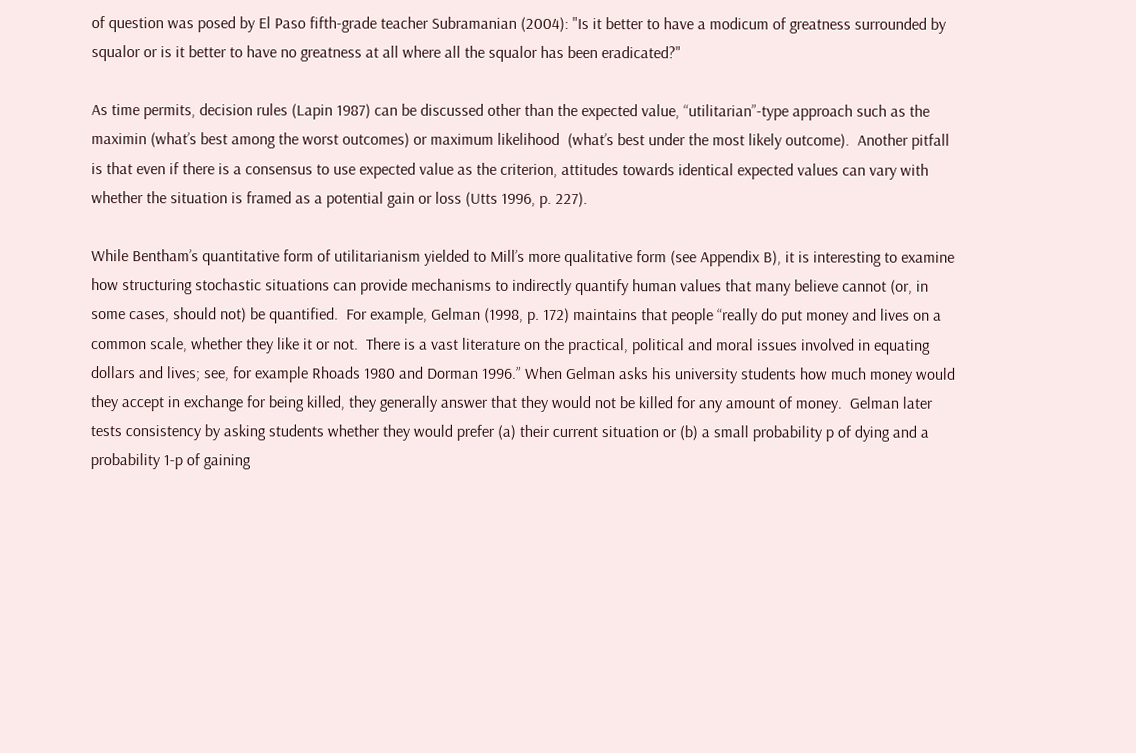of question was posed by El Paso fifth-grade teacher Subramanian (2004): "Is it better to have a modicum of greatness surrounded by squalor or is it better to have no greatness at all where all the squalor has been eradicated?"

As time permits, decision rules (Lapin 1987) can be discussed other than the expected value, “utilitarian”-type approach such as the maximin (what’s best among the worst outcomes) or maximum likelihood  (what’s best under the most likely outcome).  Another pitfall is that even if there is a consensus to use expected value as the criterion, attitudes towards identical expected values can vary with whether the situation is framed as a potential gain or loss (Utts 1996, p. 227).

While Bentham’s quantitative form of utilitarianism yielded to Mill’s more qualitative form (see Appendix B), it is interesting to examine how structuring stochastic situations can provide mechanisms to indirectly quantify human values that many believe cannot (or, in some cases, should not) be quantified.  For example, Gelman (1998, p. 172) maintains that people “really do put money and lives on a common scale, whether they like it or not.  There is a vast literature on the practical, political and moral issues involved in equating dollars and lives; see, for example Rhoads 1980 and Dorman 1996.” When Gelman asks his university students how much money would they accept in exchange for being killed, they generally answer that they would not be killed for any amount of money.  Gelman later tests consistency by asking students whether they would prefer (a) their current situation or (b) a small probability p of dying and a probability 1-p of gaining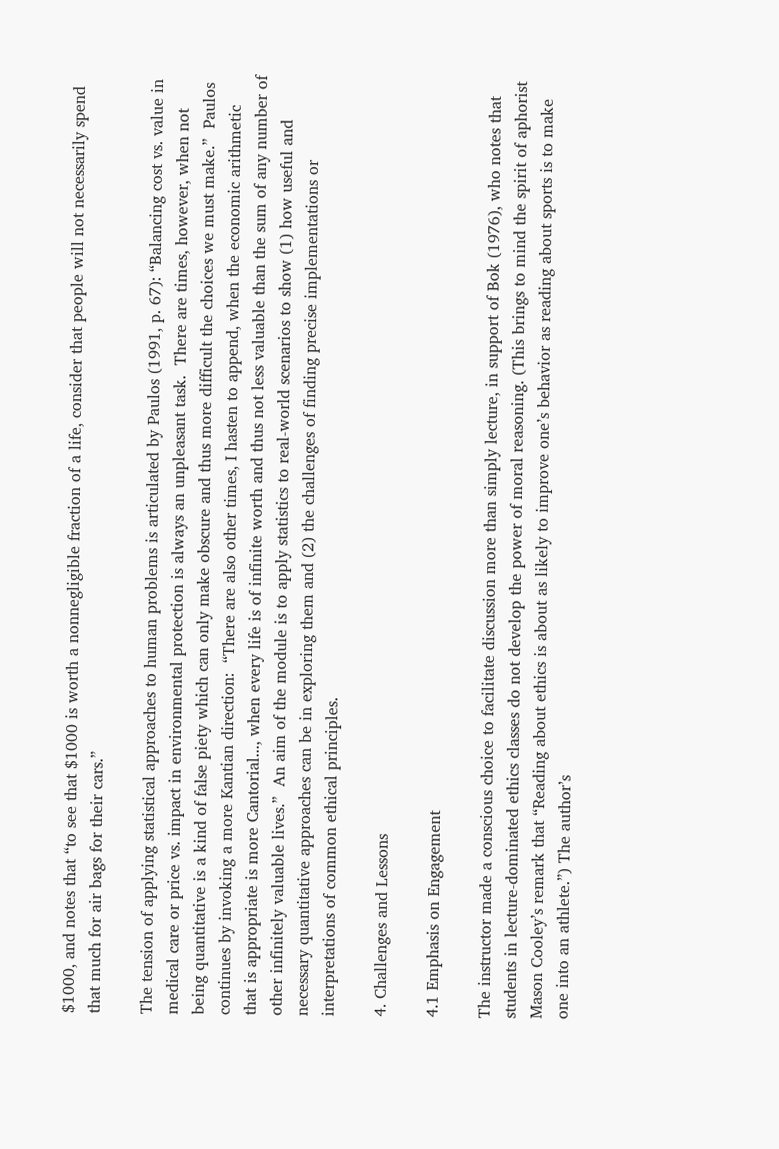$1000, and notes that “to see that $1000 is worth a nonnegligible fraction of a life, consider that people will not necessarily spend that much for air bags for their cars.”

The tension of applying statistical approaches to human problems is articulated by Paulos (1991, p. 67): “Balancing cost vs. value in medical care or price vs. impact in environmental protection is always an unpleasant task.  There are times, however, when not being quantitative is a kind of false piety which can only make obscure and thus more difficult the choices we must make.”  Paulos continues by invoking a more Kantian direction:  “There are also other times, I hasten to append, when the economic arithmetic that is appropriate is more Cantorial..., when every life is of infinite worth and thus not less valuable than the sum of any number of other infinitely valuable lives.”  An aim of the module is to apply statistics to real-world scenarios to show (1) how useful and necessary quantitative approaches can be in exploring them and (2) the challenges of finding precise implementations or interpretations of common ethical principles.

4. Challenges and Lessons

4.1 Emphasis on Engagement

The instructor made a conscious choice to facilitate discussion more than simply lecture, in support of Bok (1976), who notes that students in lecture-dominated ethics classes do not develop the power of moral reasoning. (This brings to mind the spirit of aphorist Mason Cooley’s remark that “Reading about ethics is about as likely to improve one’s behavior as reading about sports is to make one into an athlete.”) The author’s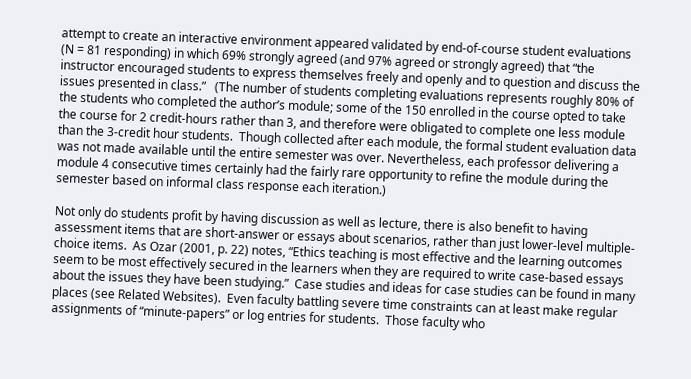attempt to create an interactive environment appeared validated by end-of-course student evaluations (N = 81 responding) in which 69% strongly agreed (and 97% agreed or strongly agreed) that “the instructor encouraged students to express themselves freely and openly and to question and discuss the issues presented in class.”   (The number of students completing evaluations represents roughly 80% of the students who completed the author’s module; some of the 150 enrolled in the course opted to take the course for 2 credit-hours rather than 3, and therefore were obligated to complete one less module than the 3-credit hour students.  Though collected after each module, the formal student evaluation data was not made available until the entire semester was over. Nevertheless, each professor delivering a module 4 consecutive times certainly had the fairly rare opportunity to refine the module during the semester based on informal class response each iteration.)

Not only do students profit by having discussion as well as lecture, there is also benefit to having assessment items that are short-answer or essays about scenarios, rather than just lower-level multiple-choice items.  As Ozar (2001, p. 22) notes, “Ethics teaching is most effective and the learning outcomes seem to be most effectively secured in the learners when they are required to write case-based essays about the issues they have been studying.”  Case studies and ideas for case studies can be found in many places (see Related Websites).  Even faculty battling severe time constraints can at least make regular assignments of “minute-papers” or log entries for students.  Those faculty who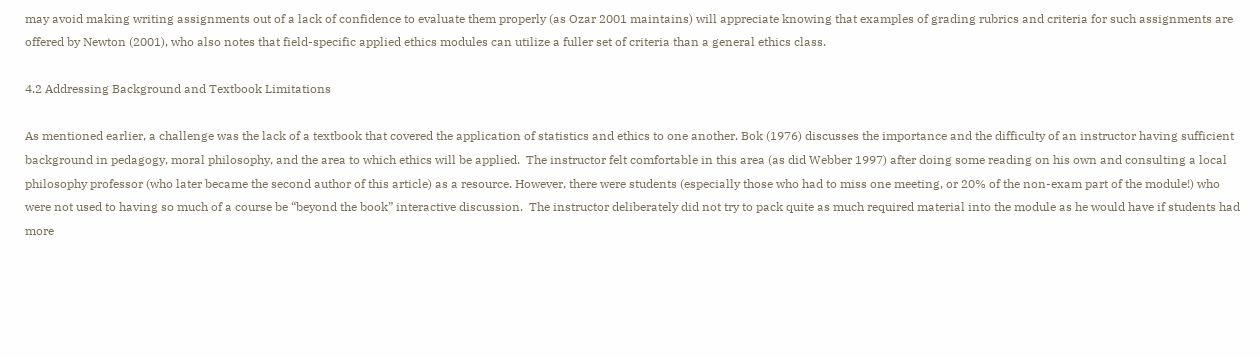may avoid making writing assignments out of a lack of confidence to evaluate them properly (as Ozar 2001 maintains) will appreciate knowing that examples of grading rubrics and criteria for such assignments are offered by Newton (2001), who also notes that field-specific applied ethics modules can utilize a fuller set of criteria than a general ethics class.

4.2 Addressing Background and Textbook Limitations

As mentioned earlier, a challenge was the lack of a textbook that covered the application of statistics and ethics to one another. Bok (1976) discusses the importance and the difficulty of an instructor having sufficient background in pedagogy, moral philosophy, and the area to which ethics will be applied.  The instructor felt comfortable in this area (as did Webber 1997) after doing some reading on his own and consulting a local philosophy professor (who later became the second author of this article) as a resource. However, there were students (especially those who had to miss one meeting, or 20% of the non-exam part of the module!) who were not used to having so much of a course be “beyond the book” interactive discussion.  The instructor deliberately did not try to pack quite as much required material into the module as he would have if students had more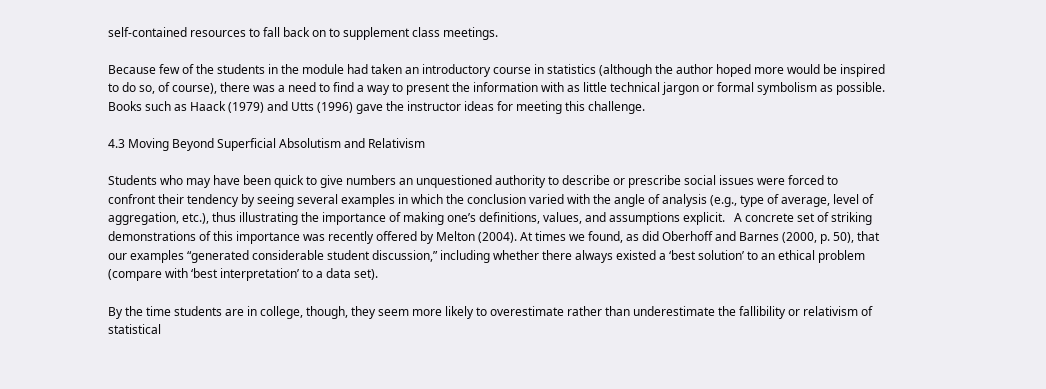self-contained resources to fall back on to supplement class meetings.

Because few of the students in the module had taken an introductory course in statistics (although the author hoped more would be inspired to do so, of course), there was a need to find a way to present the information with as little technical jargon or formal symbolism as possible.  Books such as Haack (1979) and Utts (1996) gave the instructor ideas for meeting this challenge.

4.3 Moving Beyond Superficial Absolutism and Relativism

Students who may have been quick to give numbers an unquestioned authority to describe or prescribe social issues were forced to confront their tendency by seeing several examples in which the conclusion varied with the angle of analysis (e.g., type of average, level of aggregation, etc.), thus illustrating the importance of making one’s definitions, values, and assumptions explicit.   A concrete set of striking demonstrations of this importance was recently offered by Melton (2004). At times we found, as did Oberhoff and Barnes (2000, p. 50), that our examples “generated considerable student discussion,” including whether there always existed a ‘best solution’ to an ethical problem (compare with ‘best interpretation’ to a data set).

By the time students are in college, though, they seem more likely to overestimate rather than underestimate the fallibility or relativism of statistical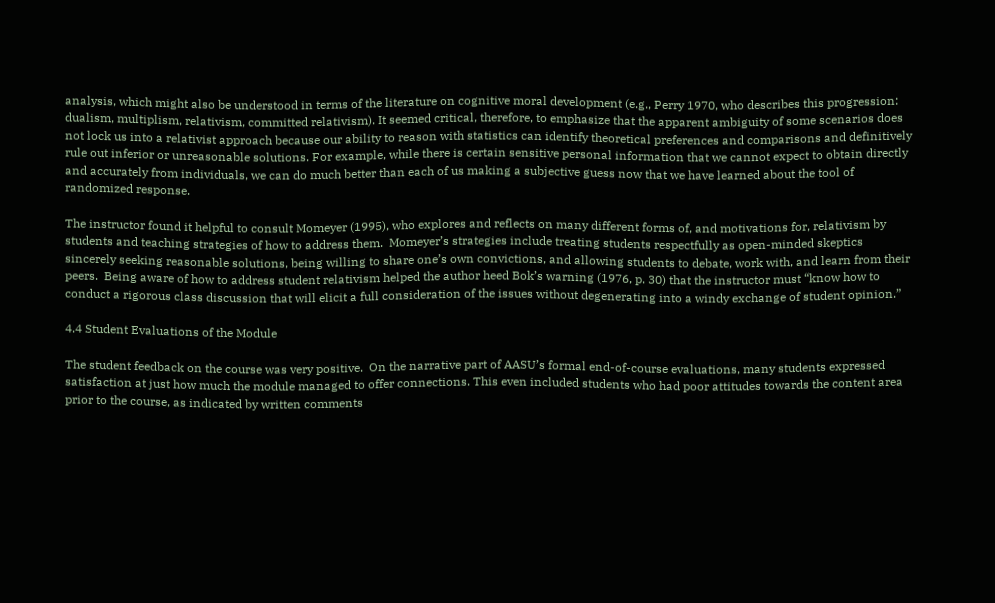analysis, which might also be understood in terms of the literature on cognitive moral development (e.g., Perry 1970, who describes this progression:  dualism, multiplism, relativism, committed relativism). It seemed critical, therefore, to emphasize that the apparent ambiguity of some scenarios does not lock us into a relativist approach because our ability to reason with statistics can identify theoretical preferences and comparisons and definitively rule out inferior or unreasonable solutions. For example, while there is certain sensitive personal information that we cannot expect to obtain directly and accurately from individuals, we can do much better than each of us making a subjective guess now that we have learned about the tool of randomized response.

The instructor found it helpful to consult Momeyer (1995), who explores and reflects on many different forms of, and motivations for, relativism by students and teaching strategies of how to address them.  Momeyer’s strategies include treating students respectfully as open-minded skeptics sincerely seeking reasonable solutions, being willing to share one’s own convictions, and allowing students to debate, work with, and learn from their peers.  Being aware of how to address student relativism helped the author heed Bok’s warning (1976, p. 30) that the instructor must “know how to conduct a rigorous class discussion that will elicit a full consideration of the issues without degenerating into a windy exchange of student opinion.”

4.4 Student Evaluations of the Module

The student feedback on the course was very positive.  On the narrative part of AASU’s formal end-of-course evaluations, many students expressed satisfaction at just how much the module managed to offer connections. This even included students who had poor attitudes towards the content area prior to the course, as indicated by written comments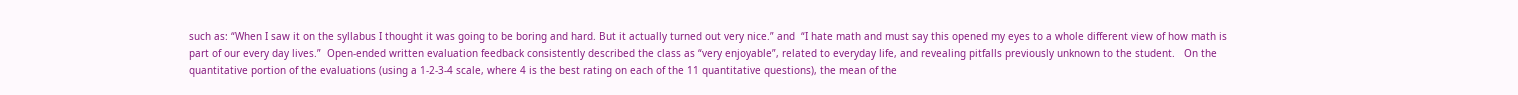such as: “When I saw it on the syllabus I thought it was going to be boring and hard. But it actually turned out very nice.” and  “I hate math and must say this opened my eyes to a whole different view of how math is part of our every day lives.”  Open-ended written evaluation feedback consistently described the class as “very enjoyable”, related to everyday life, and revealing pitfalls previously unknown to the student.   On the quantitative portion of the evaluations (using a 1-2-3-4 scale, where 4 is the best rating on each of the 11 quantitative questions), the mean of the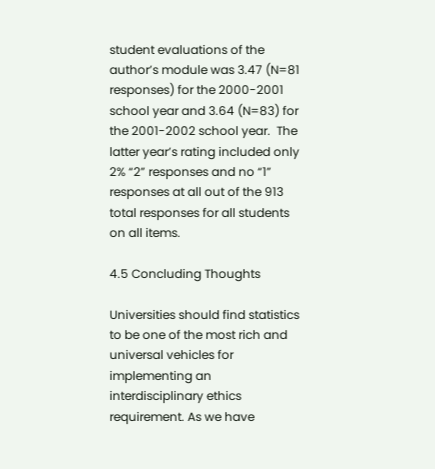student evaluations of the author’s module was 3.47 (N=81 responses) for the 2000-2001 school year and 3.64 (N=83) for the 2001-2002 school year.  The latter year’s rating included only 2% “2” responses and no “1” responses at all out of the 913 total responses for all students on all items.

4.5 Concluding Thoughts

Universities should find statistics to be one of the most rich and universal vehicles for implementing an interdisciplinary ethics requirement. As we have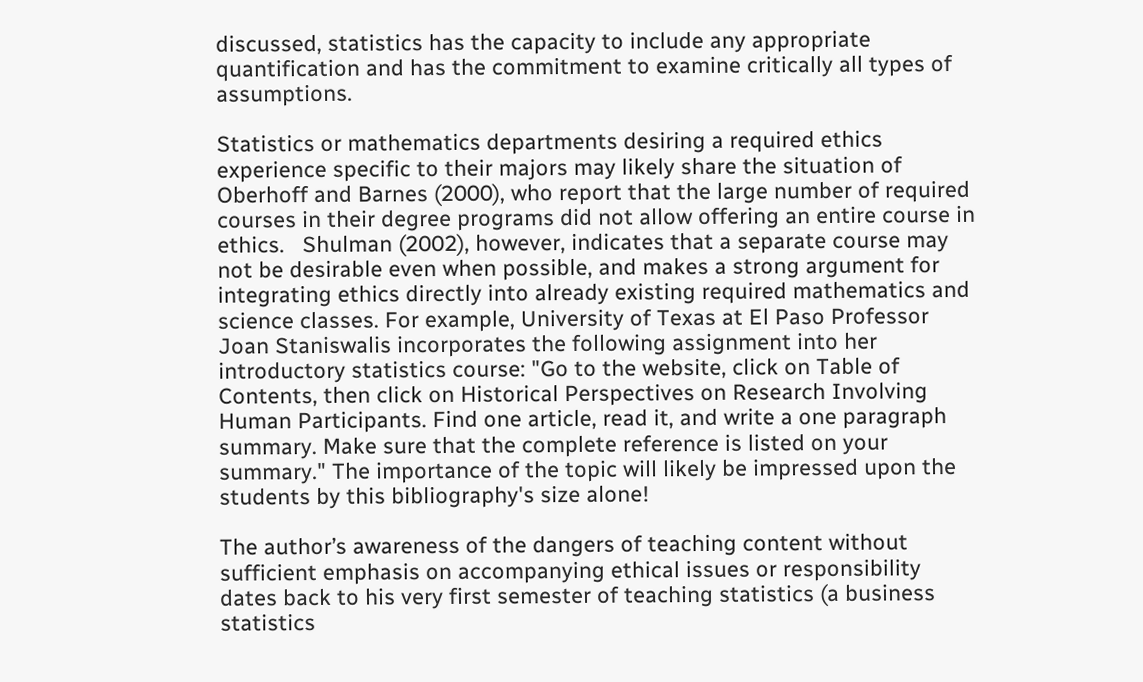discussed, statistics has the capacity to include any appropriate quantification and has the commitment to examine critically all types of assumptions.

Statistics or mathematics departments desiring a required ethics experience specific to their majors may likely share the situation of Oberhoff and Barnes (2000), who report that the large number of required courses in their degree programs did not allow offering an entire course in ethics.   Shulman (2002), however, indicates that a separate course may not be desirable even when possible, and makes a strong argument for integrating ethics directly into already existing required mathematics and science classes. For example, University of Texas at El Paso Professor Joan Staniswalis incorporates the following assignment into her introductory statistics course: "Go to the website, click on Table of Contents, then click on Historical Perspectives on Research Involving Human Participants. Find one article, read it, and write a one paragraph summary. Make sure that the complete reference is listed on your summary." The importance of the topic will likely be impressed upon the students by this bibliography's size alone!

The author’s awareness of the dangers of teaching content without sufficient emphasis on accompanying ethical issues or responsibility dates back to his very first semester of teaching statistics (a business statistics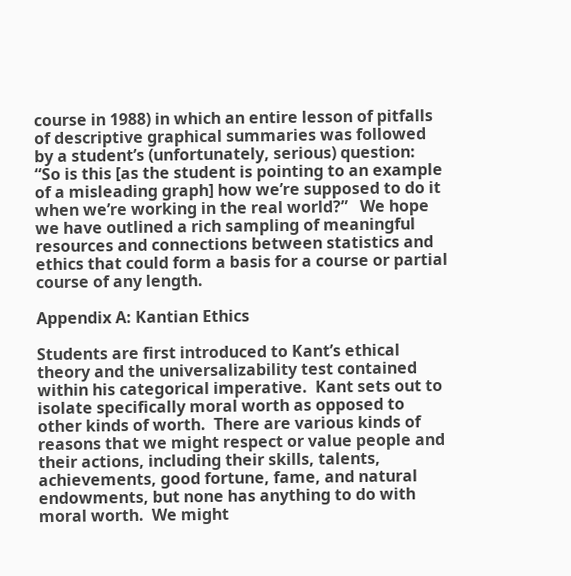course in 1988) in which an entire lesson of pitfalls of descriptive graphical summaries was followed by a student’s (unfortunately, serious) question:  “So is this [as the student is pointing to an example of a misleading graph] how we’re supposed to do it when we’re working in the real world?”   We hope we have outlined a rich sampling of meaningful resources and connections between statistics and ethics that could form a basis for a course or partial course of any length.

Appendix A: Kantian Ethics

Students are first introduced to Kant’s ethical theory and the universalizability test contained within his categorical imperative.  Kant sets out to isolate specifically moral worth as opposed to other kinds of worth.  There are various kinds of reasons that we might respect or value people and their actions, including their skills, talents, achievements, good fortune, fame, and natural endowments, but none has anything to do with moral worth.  We might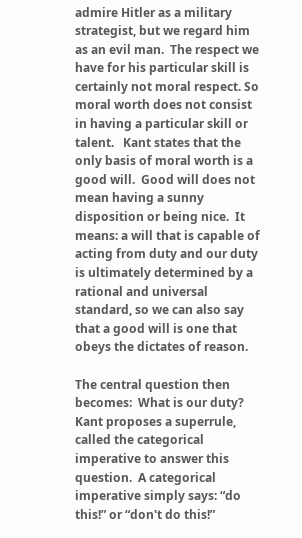admire Hitler as a military strategist, but we regard him as an evil man.  The respect we have for his particular skill is certainly not moral respect. So moral worth does not consist in having a particular skill or talent.   Kant states that the only basis of moral worth is a good will.  Good will does not mean having a sunny disposition or being nice.  It means: a will that is capable of acting from duty and our duty is ultimately determined by a rational and universal standard, so we can also say that a good will is one that obeys the dictates of reason.

The central question then becomes:  What is our duty?  Kant proposes a superrule, called the categorical imperative to answer this question.  A categorical imperative simply says: “do this!” or “don't do this!”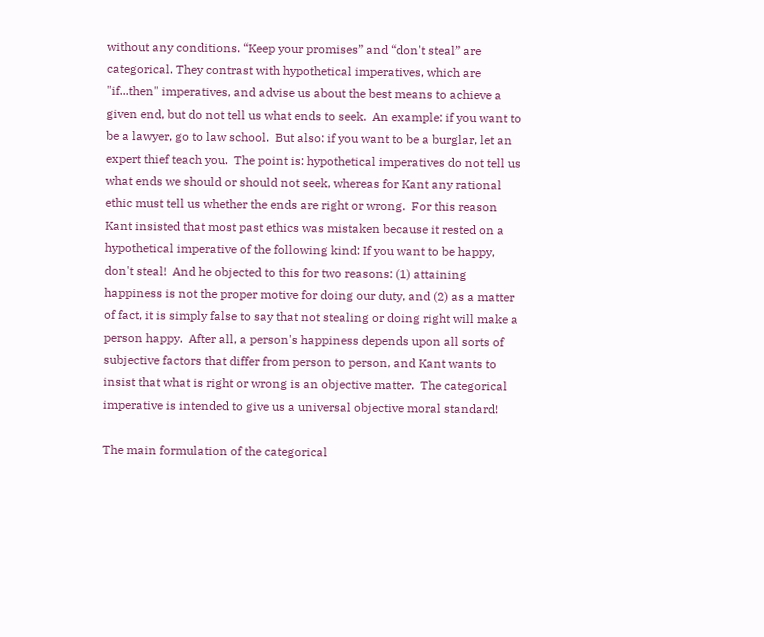without any conditions. “Keep your promises” and “don't steal” are categorical. They contrast with hypothetical imperatives, which are "if...then" imperatives, and advise us about the best means to achieve a given end, but do not tell us what ends to seek.  An example: if you want to be a lawyer, go to law school.  But also: if you want to be a burglar, let an expert thief teach you.  The point is: hypothetical imperatives do not tell us what ends we should or should not seek, whereas for Kant any rational ethic must tell us whether the ends are right or wrong.  For this reason Kant insisted that most past ethics was mistaken because it rested on a hypothetical imperative of the following kind: If you want to be happy, don't steal!  And he objected to this for two reasons: (1) attaining happiness is not the proper motive for doing our duty, and (2) as a matter of fact, it is simply false to say that not stealing or doing right will make a person happy.  After all, a person's happiness depends upon all sorts of subjective factors that differ from person to person, and Kant wants to insist that what is right or wrong is an objective matter.  The categorical imperative is intended to give us a universal objective moral standard!

The main formulation of the categorical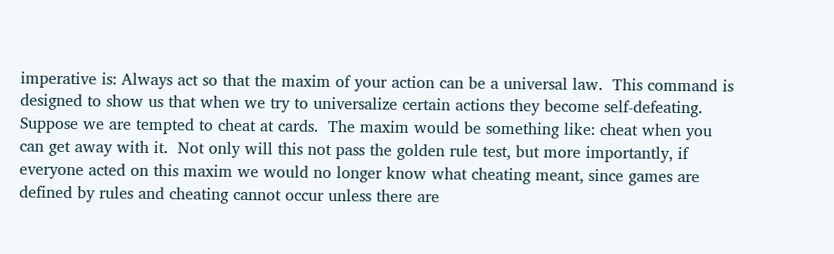imperative is: Always act so that the maxim of your action can be a universal law.  This command is designed to show us that when we try to universalize certain actions they become self-defeating.  Suppose we are tempted to cheat at cards.  The maxim would be something like: cheat when you can get away with it.  Not only will this not pass the golden rule test, but more importantly, if everyone acted on this maxim we would no longer know what cheating meant, since games are defined by rules and cheating cannot occur unless there are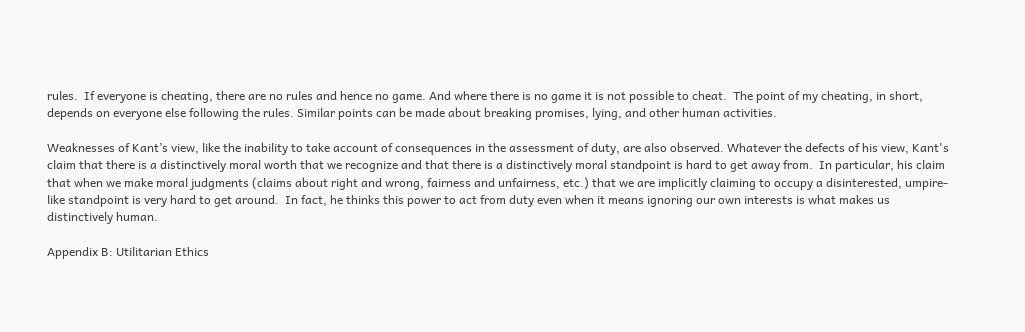rules.  If everyone is cheating, there are no rules and hence no game. And where there is no game it is not possible to cheat.  The point of my cheating, in short, depends on everyone else following the rules. Similar points can be made about breaking promises, lying, and other human activities.

Weaknesses of Kant’s view, like the inability to take account of consequences in the assessment of duty, are also observed. Whatever the defects of his view, Kant's claim that there is a distinctively moral worth that we recognize and that there is a distinctively moral standpoint is hard to get away from.  In particular, his claim that when we make moral judgments (claims about right and wrong, fairness and unfairness, etc.) that we are implicitly claiming to occupy a disinterested, umpire-like standpoint is very hard to get around.  In fact, he thinks this power to act from duty even when it means ignoring our own interests is what makes us distinctively human.

Appendix B: Utilitarian Ethics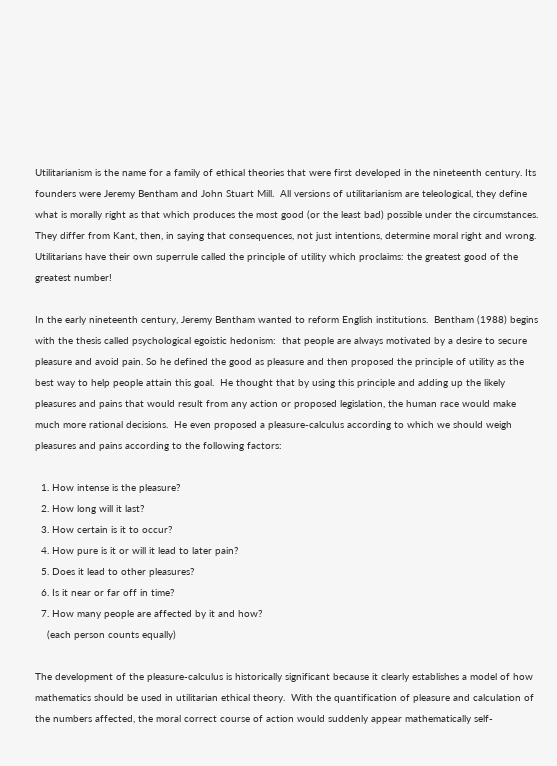Utilitarianism is the name for a family of ethical theories that were first developed in the nineteenth century. Its founders were Jeremy Bentham and John Stuart Mill.  All versions of utilitarianism are teleological, they define what is morally right as that which produces the most good (or the least bad) possible under the circumstances.   They differ from Kant, then, in saying that consequences, not just intentions, determine moral right and wrong.  Utilitarians have their own superrule called the principle of utility which proclaims: the greatest good of the greatest number!

In the early nineteenth century, Jeremy Bentham wanted to reform English institutions.  Bentham (1988) begins with the thesis called psychological egoistic hedonism:  that people are always motivated by a desire to secure pleasure and avoid pain. So he defined the good as pleasure and then proposed the principle of utility as the best way to help people attain this goal.  He thought that by using this principle and adding up the likely pleasures and pains that would result from any action or proposed legislation, the human race would make much more rational decisions.  He even proposed a pleasure-calculus according to which we should weigh pleasures and pains according to the following factors:

  1. How intense is the pleasure?
  2. How long will it last?
  3. How certain is it to occur?
  4. How pure is it or will it lead to later pain?
  5. Does it lead to other pleasures?
  6. Is it near or far off in time?
  7. How many people are affected by it and how?
    (each person counts equally)

The development of the pleasure-calculus is historically significant because it clearly establishes a model of how mathematics should be used in utilitarian ethical theory.  With the quantification of pleasure and calculation of the numbers affected, the moral correct course of action would suddenly appear mathematically self-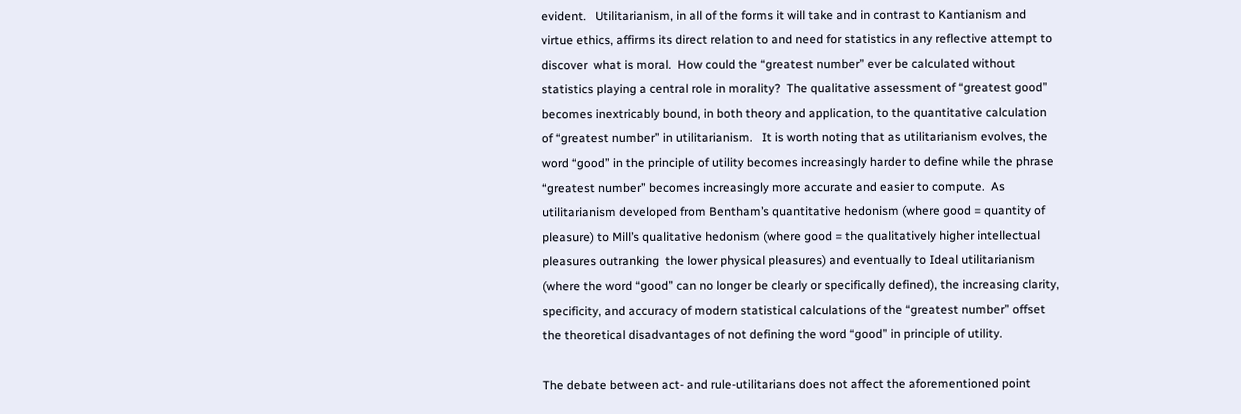evident.   Utilitarianism, in all of the forms it will take and in contrast to Kantianism and virtue ethics, affirms its direct relation to and need for statistics in any reflective attempt to discover  what is moral.  How could the “greatest number” ever be calculated without statistics playing a central role in morality?  The qualitative assessment of “greatest good” becomes inextricably bound, in both theory and application, to the quantitative calculation of “greatest number” in utilitarianism.   It is worth noting that as utilitarianism evolves, the word “good” in the principle of utility becomes increasingly harder to define while the phrase “greatest number” becomes increasingly more accurate and easier to compute.  As utilitarianism developed from Bentham’s quantitative hedonism (where good = quantity of pleasure) to Mill’s qualitative hedonism (where good = the qualitatively higher intellectual pleasures outranking  the lower physical pleasures) and eventually to Ideal utilitarianism (where the word “good” can no longer be clearly or specifically defined), the increasing clarity, specificity, and accuracy of modern statistical calculations of the “greatest number” offset the theoretical disadvantages of not defining the word “good” in principle of utility.

The debate between act- and rule-utilitarians does not affect the aforementioned point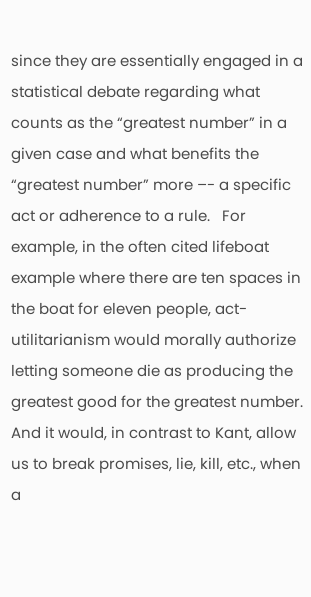since they are essentially engaged in a statistical debate regarding what counts as the “greatest number” in a given case and what benefits the “greatest number” more –- a specific act or adherence to a rule.   For example, in the often cited lifeboat example where there are ten spaces in the boat for eleven people, act-utilitarianism would morally authorize letting someone die as producing the greatest good for the greatest number.  And it would, in contrast to Kant, allow us to break promises, lie, kill, etc., when a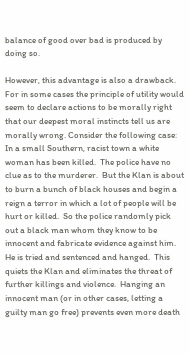balance of good over bad is produced by doing so.

However, this advantage is also a drawback.  For in some cases the principle of utility would seem to declare actions to be morally right that our deepest moral instincts tell us are morally wrong. Consider the following case: In a small Southern, racist town a white woman has been killed.  The police have no clue as to the murderer.  But the Klan is about to burn a bunch of black houses and begin a reign a terror in which a lot of people will be hurt or killed.  So the police randomly pick out a black man whom they know to be innocent and fabricate evidence against him.  He is tried and sentenced and hanged.  This quiets the Klan and eliminates the threat of further killings and violence.  Hanging an innocent man (or in other cases, letting a guilty man go free) prevents even more death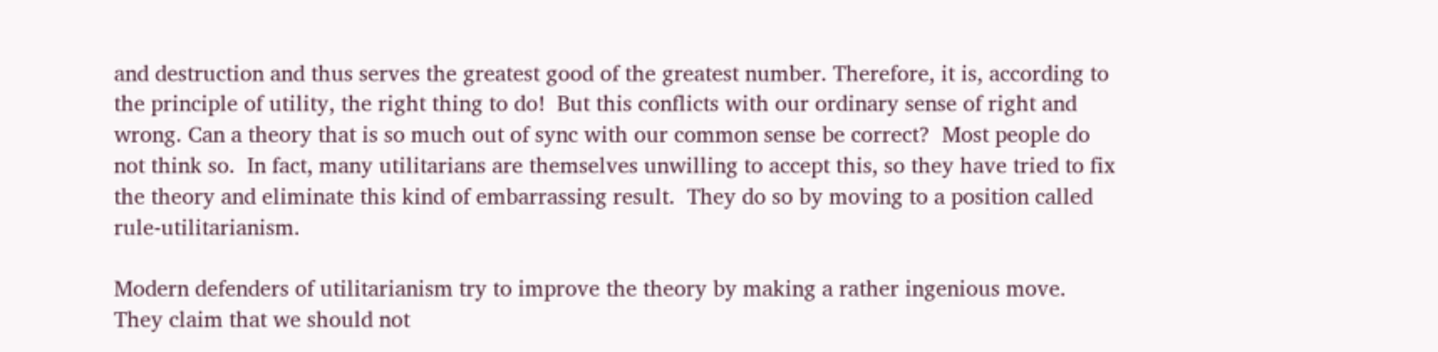and destruction and thus serves the greatest good of the greatest number. Therefore, it is, according to the principle of utility, the right thing to do!  But this conflicts with our ordinary sense of right and wrong. Can a theory that is so much out of sync with our common sense be correct?  Most people do not think so.  In fact, many utilitarians are themselves unwilling to accept this, so they have tried to fix the theory and eliminate this kind of embarrassing result.  They do so by moving to a position called rule-utilitarianism.

Modern defenders of utilitarianism try to improve the theory by making a rather ingenious move.  They claim that we should not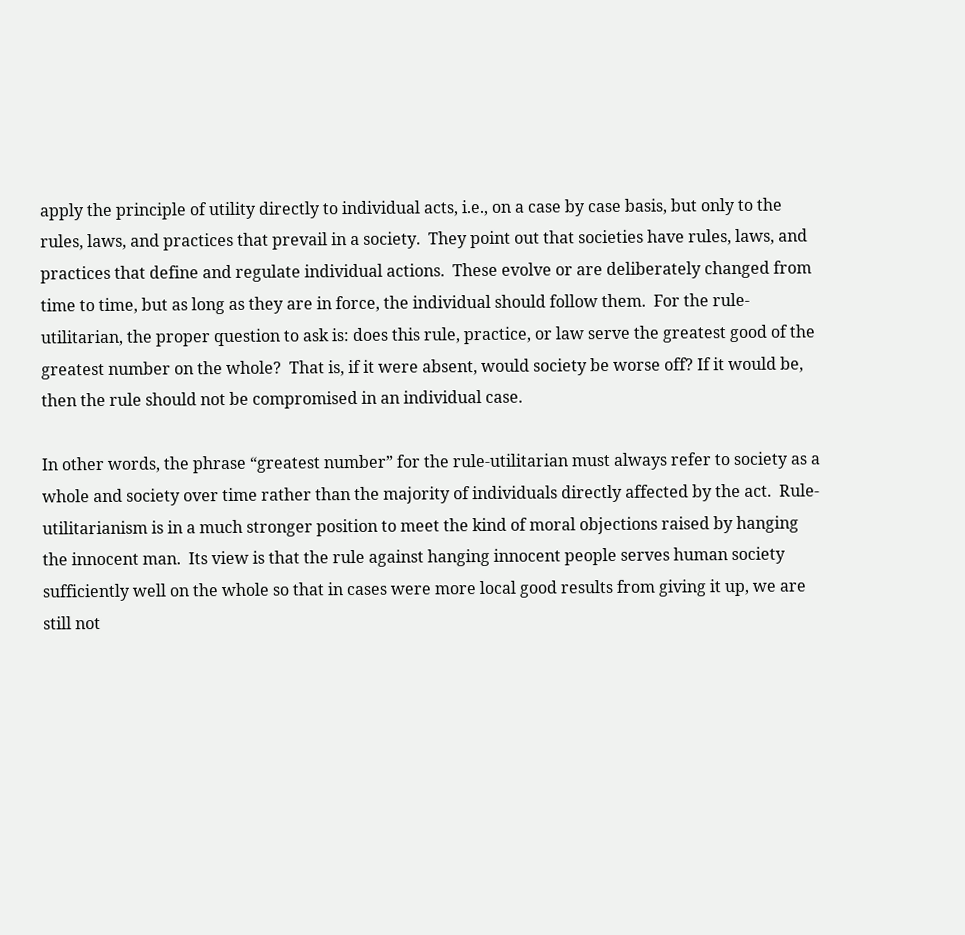apply the principle of utility directly to individual acts, i.e., on a case by case basis, but only to the rules, laws, and practices that prevail in a society.  They point out that societies have rules, laws, and practices that define and regulate individual actions.  These evolve or are deliberately changed from time to time, but as long as they are in force, the individual should follow them.  For the rule-utilitarian, the proper question to ask is: does this rule, practice, or law serve the greatest good of the greatest number on the whole?  That is, if it were absent, would society be worse off? If it would be, then the rule should not be compromised in an individual case.

In other words, the phrase “greatest number” for the rule-utilitarian must always refer to society as a whole and society over time rather than the majority of individuals directly affected by the act.  Rule-utilitarianism is in a much stronger position to meet the kind of moral objections raised by hanging the innocent man.  Its view is that the rule against hanging innocent people serves human society sufficiently well on the whole so that in cases were more local good results from giving it up, we are still not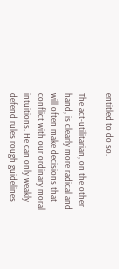entitled to do so.

The act-utilitarian, on the other hand, is clearly more radical and will often make decisions that conflict with our ordinary moral intuitions. He can only weakly defend rules rough guidelines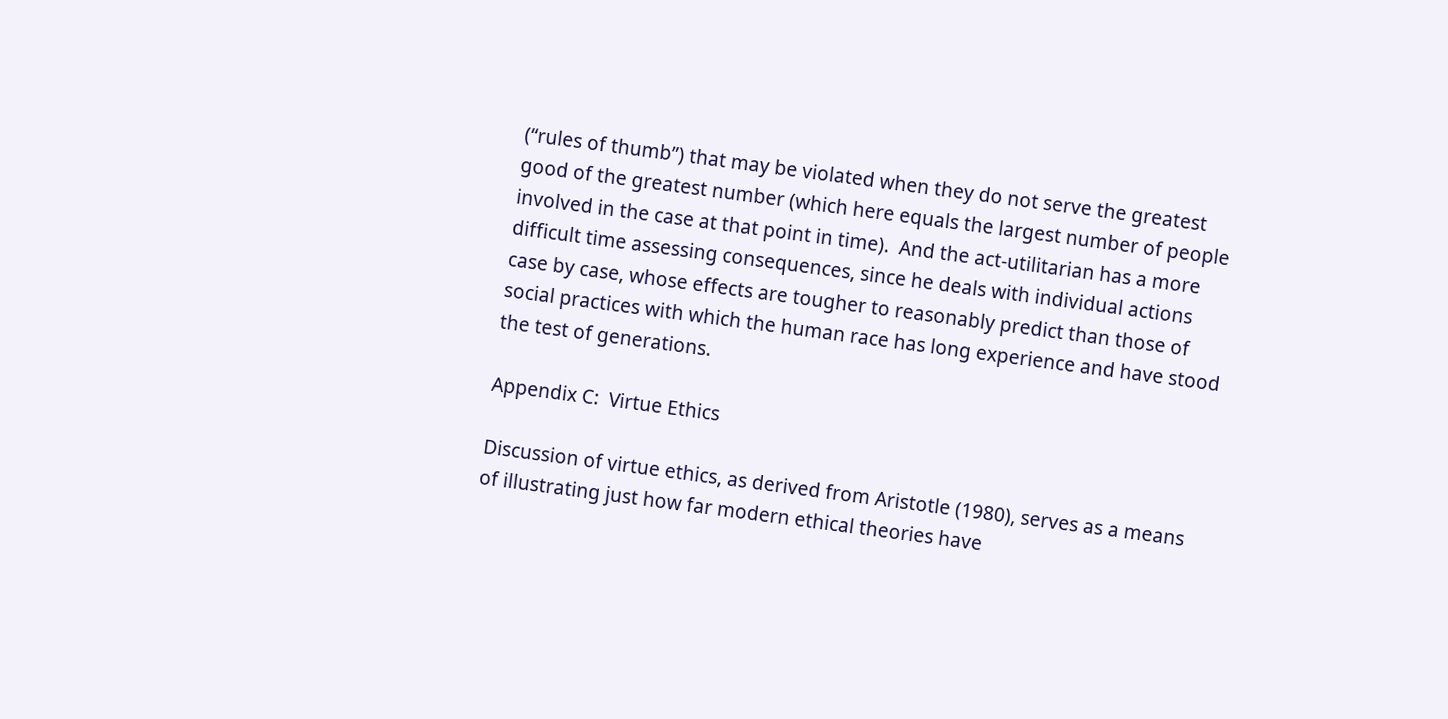(“rules of thumb”) that may be violated when they do not serve the greatest good of the greatest number (which here equals the largest number of people involved in the case at that point in time).  And the act-utilitarian has a more difficult time assessing consequences, since he deals with individual actions case by case, whose effects are tougher to reasonably predict than those of social practices with which the human race has long experience and have stood the test of generations.

Appendix C:  Virtue Ethics

Discussion of virtue ethics, as derived from Aristotle (1980), serves as a means of illustrating just how far modern ethical theories have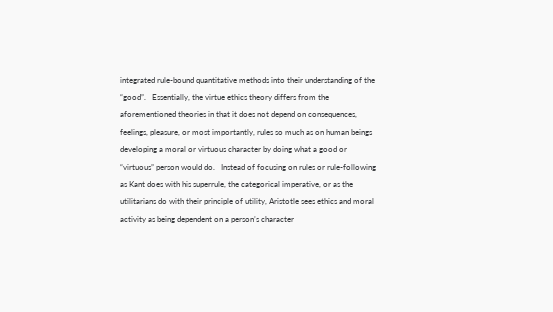integrated rule-bound quantitative methods into their understanding of the “good”.   Essentially, the virtue ethics theory differs from the aforementioned theories in that it does not depend on consequences, feelings, pleasure, or most importantly, rules so much as on human beings developing a moral or virtuous character by doing what a good or “virtuous” person would do.   Instead of focusing on rules or rule-following as Kant does with his superrule, the categorical imperative, or as the utilitarians do with their principle of utility, Aristotle sees ethics and moral activity as being dependent on a person’s character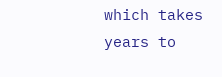which takes years to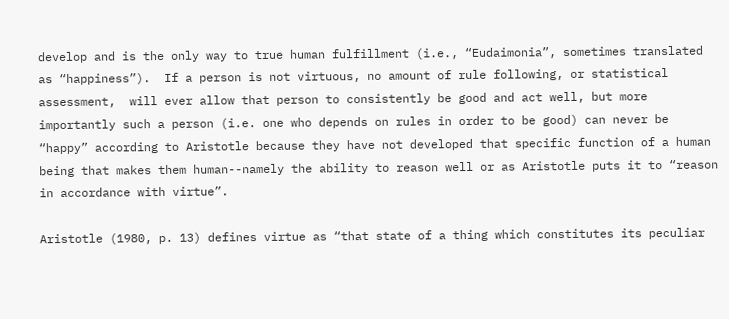develop and is the only way to true human fulfillment (i.e., “Eudaimonia”, sometimes translated as “happiness”).  If a person is not virtuous, no amount of rule following, or statistical assessment,  will ever allow that person to consistently be good and act well, but more importantly such a person (i.e. one who depends on rules in order to be good) can never be “happy” according to Aristotle because they have not developed that specific function of a human being that makes them human--namely the ability to reason well or as Aristotle puts it to “reason in accordance with virtue”.

Aristotle (1980, p. 13) defines virtue as “that state of a thing which constitutes its peculiar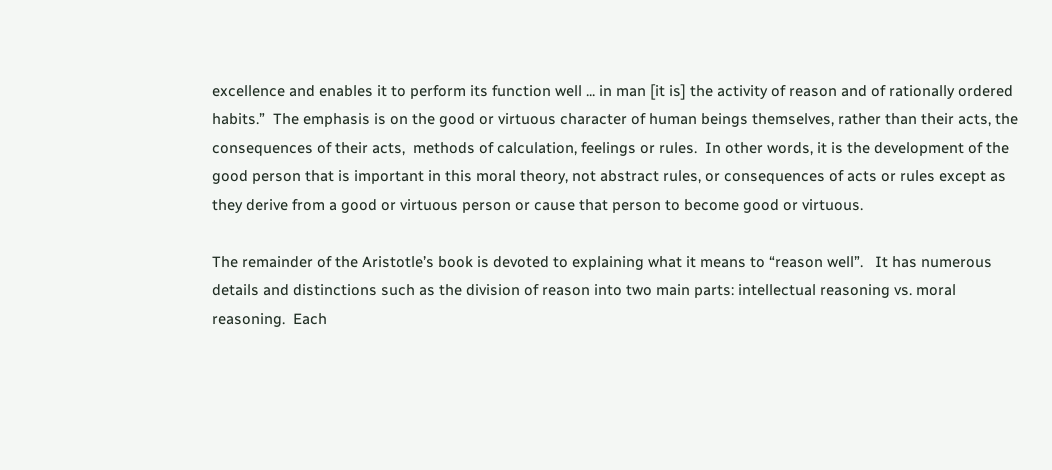excellence and enables it to perform its function well ... in man [it is] the activity of reason and of rationally ordered habits.”  The emphasis is on the good or virtuous character of human beings themselves, rather than their acts, the consequences of their acts,  methods of calculation, feelings or rules.  In other words, it is the development of the good person that is important in this moral theory, not abstract rules, or consequences of acts or rules except as they derive from a good or virtuous person or cause that person to become good or virtuous.

The remainder of the Aristotle’s book is devoted to explaining what it means to “reason well”.   It has numerous details and distinctions such as the division of reason into two main parts: intellectual reasoning vs. moral reasoning.  Each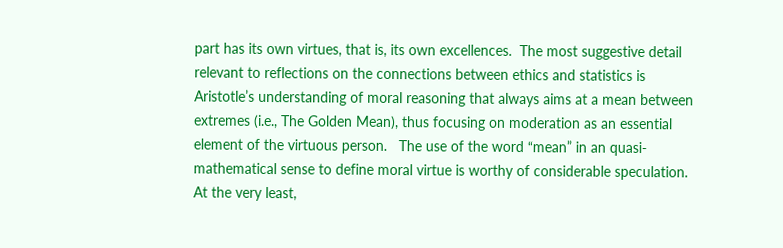part has its own virtues, that is, its own excellences.  The most suggestive detail relevant to reflections on the connections between ethics and statistics is Aristotle’s understanding of moral reasoning that always aims at a mean between extremes (i.e., The Golden Mean), thus focusing on moderation as an essential element of the virtuous person.   The use of the word “mean” in an quasi-mathematical sense to define moral virtue is worthy of considerable speculation.  At the very least,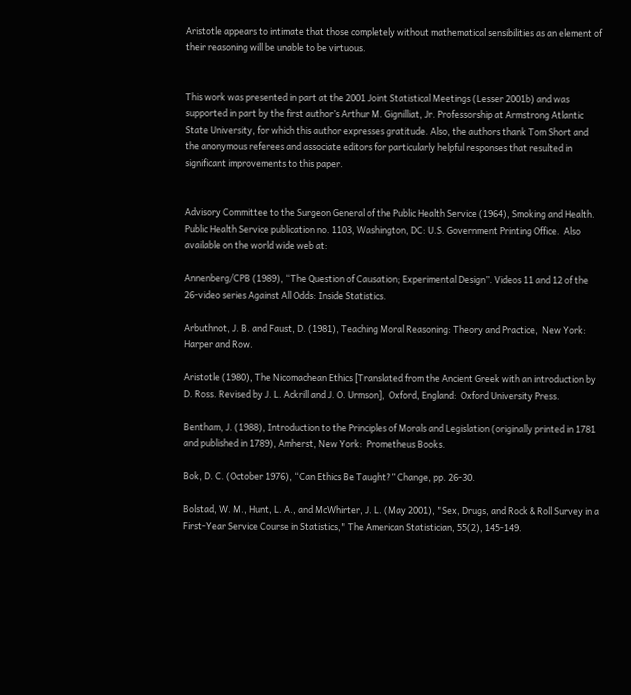Aristotle appears to intimate that those completely without mathematical sensibilities as an element of their reasoning will be unable to be virtuous.


This work was presented in part at the 2001 Joint Statistical Meetings (Lesser 2001b) and was supported in part by the first author’s Arthur M. Gignilliat, Jr. Professorship at Armstrong Atlantic State University, for which this author expresses gratitude. Also, the authors thank Tom Short and the anonymous referees and associate editors for particularly helpful responses that resulted in significant improvements to this paper.


Advisory Committee to the Surgeon General of the Public Health Service (1964), Smoking and Health.  Public Health Service publication no. 1103, Washington, DC: U.S. Government Printing Office.  Also available on the world wide web at:

Annenberg/CPB (1989), “The Question of Causation; Experimental Design”. Videos 11 and 12 of the 26-video series Against All Odds: Inside Statistics.

Arbuthnot, J. B. and Faust, D. (1981), Teaching Moral Reasoning: Theory and Practice,  New York: Harper and Row.

Aristotle (1980), The Nicomachean Ethics [Translated from the Ancient Greek with an introduction by D. Ross. Revised by J. L. Ackrill and J. O. Urmson],  Oxford, England:  Oxford University Press.

Bentham, J. (1988), Introduction to the Principles of Morals and Legislation (originally printed in 1781 and published in 1789), Amherst, New York:  Prometheus Books.

Bok, D. C. (October 1976), “Can Ethics Be Taught?” Change, pp. 26-30.

Bolstad, W. M., Hunt, L. A., and McWhirter, J. L. (May 2001), "Sex, Drugs, and Rock & Roll Survey in a First-Year Service Course in Statistics," The American Statistician, 55(2), 145-149.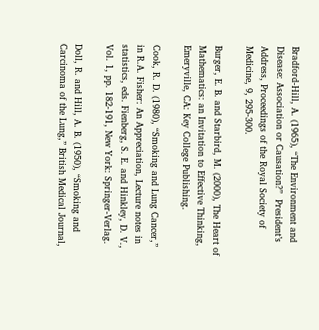Bradford-Hill, A. (1965), “The Environment and Disease: Association or Causation?”  President’s Address, Proceedings of the Royal Society of Medicine, 9, 295-300.

Burger, E. B. and Starbird, M. (2000), The Heart of Mathematics: an Invitation to Effective Thinking, Emeryville, CA: Key College Publishing.

Cook, R. D. (1980), “Smoking and Lung Cancer,” in R.A. Fisher: An Appreciation, Lecture notes in statistics, eds. Fienberg, S. E. and Hinkley, D. V., Vol. 1, pp. 182-191, New York: Springer-Verlag.

Doll, R. and Hill, A. B. (1950), “Smoking and Carcinoma of the Lung,” British Medical Journal,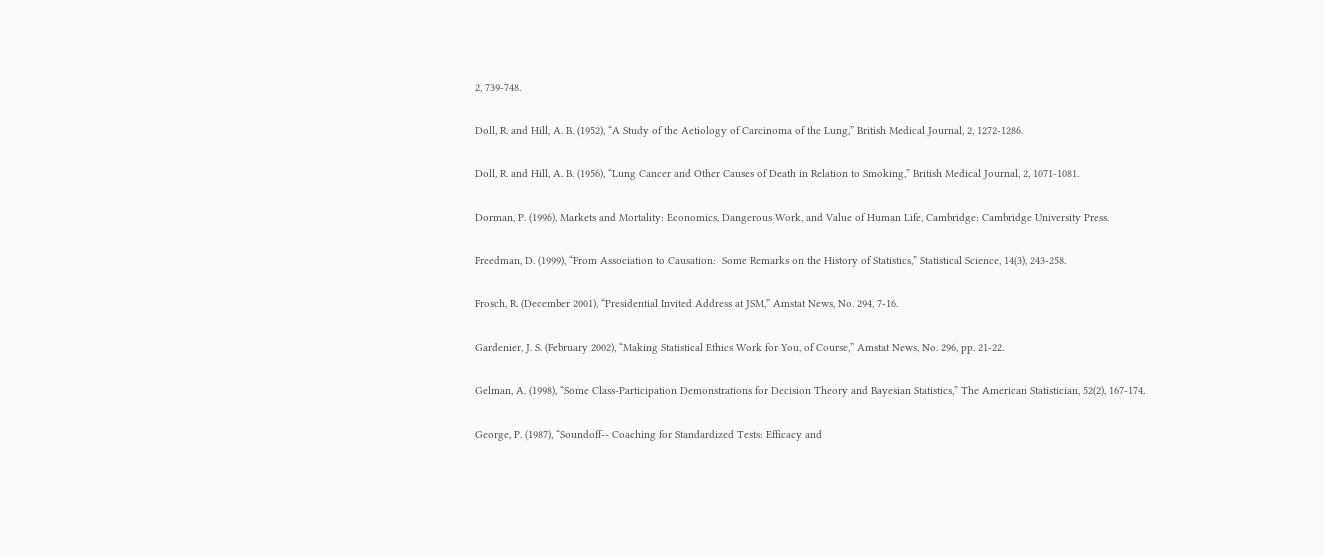2, 739-748.

Doll, R. and Hill, A. B. (1952), “A Study of the Aetiology of Carcinoma of the Lung,” British Medical Journal, 2, 1272-1286.

Doll, R. and Hill, A. B. (1956), “Lung Cancer and Other Causes of Death in Relation to Smoking,” British Medical Journal, 2, 1071-1081.

Dorman, P. (1996), Markets and Mortality: Economics, Dangerous Work, and Value of Human Life, Cambridge: Cambridge University Press.

Freedman, D. (1999), “From Association to Causation:  Some Remarks on the History of Statistics,” Statistical Science, 14(3), 243-258.

Frosch, R. (December 2001), “Presidential Invited Address at JSM,” Amstat News, No. 294, 7-16.

Gardenier, J. S. (February 2002), “Making Statistical Ethics Work for You, of Course,” Amstat News, No. 296, pp. 21-22.

Gelman, A. (1998), “Some Class-Participation Demonstrations for Decision Theory and Bayesian Statistics,” The American Statistician, 52(2), 167-174.

George, P. (1987), “Soundoff-- Coaching for Standardized Tests: Efficacy and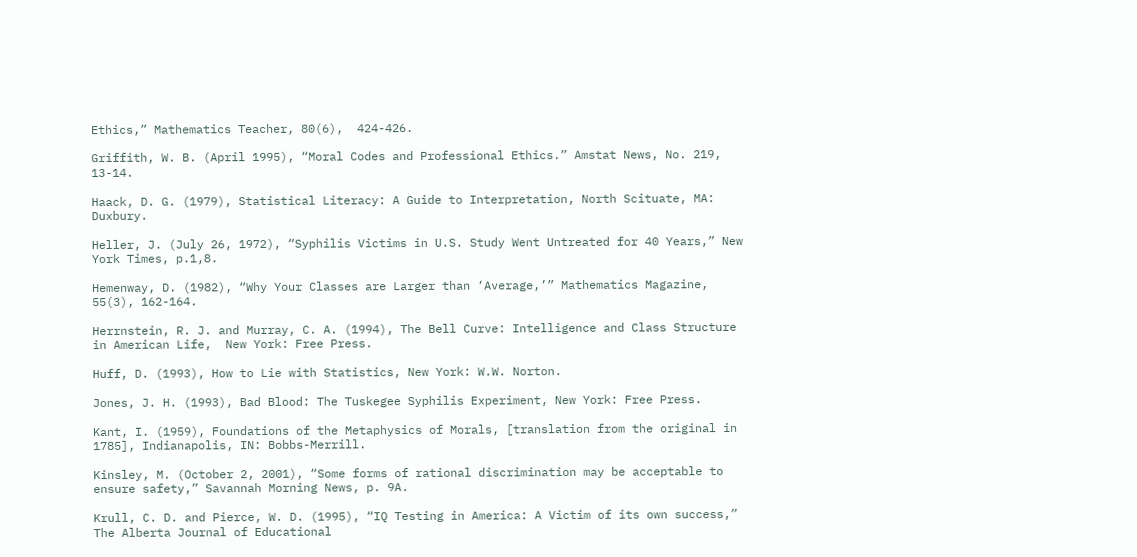Ethics,” Mathematics Teacher, 80(6),  424-426.

Griffith, W. B. (April 1995), “Moral Codes and Professional Ethics.” Amstat News, No. 219, 13-14.

Haack, D. G. (1979), Statistical Literacy: A Guide to Interpretation, North Scituate, MA: Duxbury.

Heller, J. (July 26, 1972), “Syphilis Victims in U.S. Study Went Untreated for 40 Years,” New York Times, p.1,8.

Hemenway, D. (1982), “Why Your Classes are Larger than ‘Average,’” Mathematics Magazine, 55(3), 162-164.

Herrnstein, R. J. and Murray, C. A. (1994), The Bell Curve: Intelligence and Class Structure in American Life,  New York: Free Press.

Huff, D. (1993), How to Lie with Statistics, New York: W.W. Norton.

Jones, J. H. (1993), Bad Blood: The Tuskegee Syphilis Experiment, New York: Free Press.

Kant, I. (1959), Foundations of the Metaphysics of Morals, [translation from the original in 1785], Indianapolis, IN: Bobbs-Merrill.

Kinsley, M. (October 2, 2001), “Some forms of rational discrimination may be acceptable to ensure safety,” Savannah Morning News, p. 9A.

Krull, C. D. and Pierce, W. D. (1995), “IQ Testing in America: A Victim of its own success,” The Alberta Journal of Educational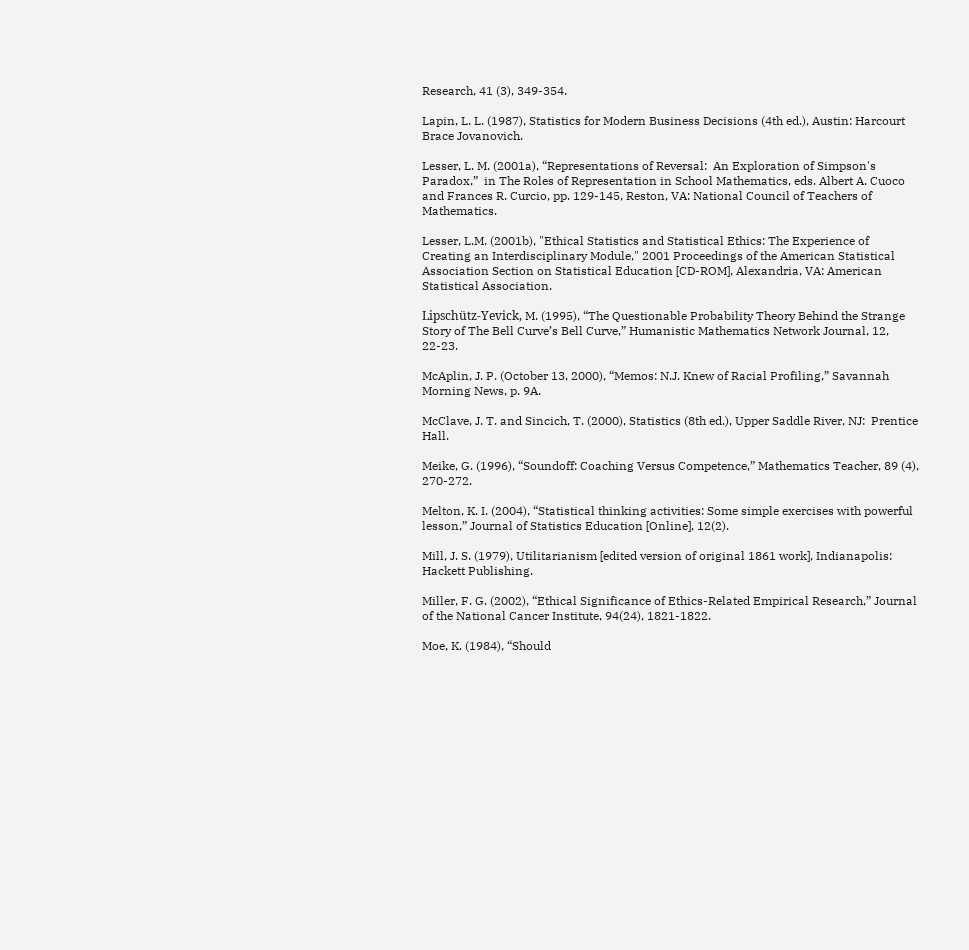Research, 41 (3), 349-354.

Lapin, L. L. (1987), Statistics for Modern Business Decisions (4th ed.), Austin: Harcourt Brace Jovanovich.

Lesser, L. M. (2001a), “Representations of Reversal:  An Exploration of Simpson's Paradox,”  in The Roles of Representation in School Mathematics, eds. Albert A. Cuoco and Frances R. Curcio, pp. 129-145, Reston, VA: National Council of Teachers of Mathematics.

Lesser, L.M. (2001b), "Ethical Statistics and Statistical Ethics: The Experience of Creating an Interdisciplinary Module," 2001 Proceedings of the American Statistical Association Section on Statistical Education [CD-ROM], Alexandria, VA: American Statistical Association.

Lipschütz-Yevick, M. (1995), “The Questionable Probability Theory Behind the Strange Story of The Bell Curve’s Bell Curve,” Humanistic Mathematics Network Journal, 12, 22-23.

McAplin, J. P. (October 13, 2000), “Memos: N.J. Knew of Racial Profiling,” Savannah Morning News, p. 9A.

McClave, J. T. and Sincich, T. (2000), Statistics (8th ed.), Upper Saddle River, NJ:  Prentice Hall.

Meike, G. (1996), “Soundoff: Coaching Versus Competence,” Mathematics Teacher, 89 (4), 270-272.

Melton, K. I. (2004), “Statistical thinking activities: Some simple exercises with powerful lesson,” Journal of Statistics Education [Online], 12(2).

Mill, J. S. (1979), Utilitarianism [edited version of original 1861 work], Indianapolis: Hackett Publishing.

Miller, F. G. (2002), “Ethical Significance of Ethics-Related Empirical Research,” Journal of the National Cancer Institute, 94(24), 1821-1822.

Moe, K. (1984), “Should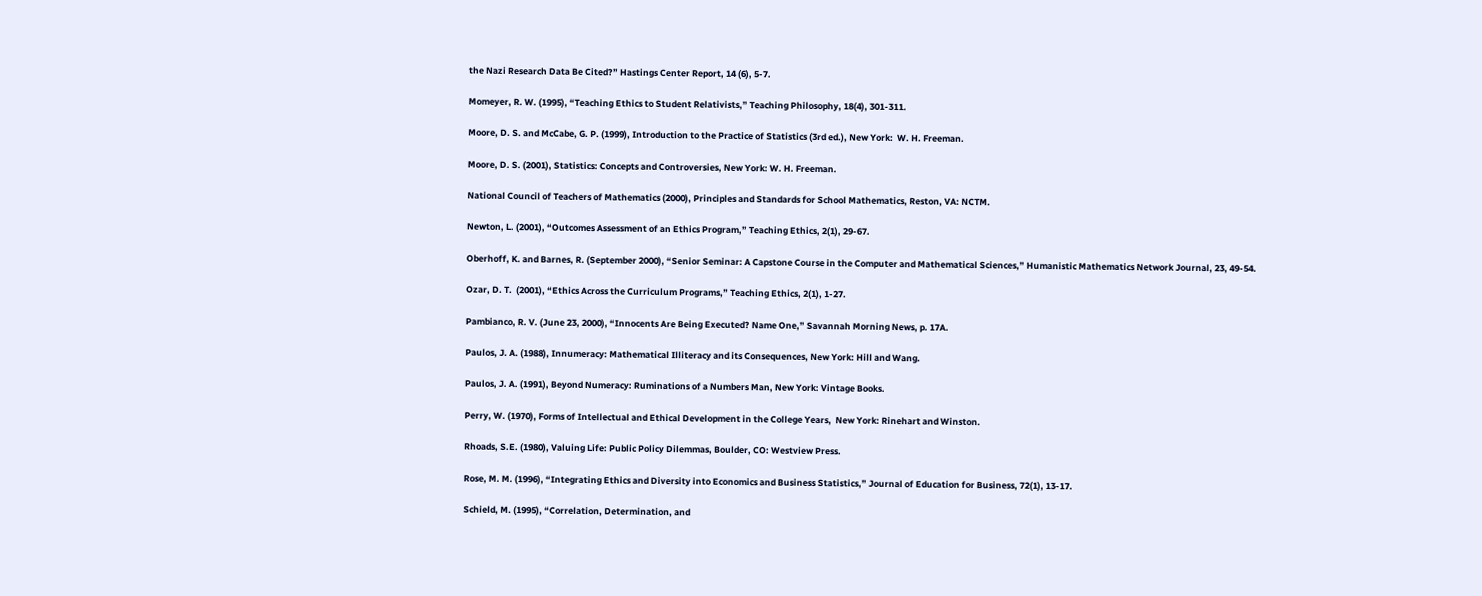the Nazi Research Data Be Cited?” Hastings Center Report, 14 (6), 5-7.

Momeyer, R. W. (1995), “Teaching Ethics to Student Relativists,” Teaching Philosophy, 18(4), 301-311.

Moore, D. S. and McCabe, G. P. (1999), Introduction to the Practice of Statistics (3rd ed.), New York:  W. H. Freeman.

Moore, D. S. (2001), Statistics: Concepts and Controversies, New York: W. H. Freeman.

National Council of Teachers of Mathematics (2000), Principles and Standards for School Mathematics, Reston, VA: NCTM.

Newton, L. (2001), “Outcomes Assessment of an Ethics Program,” Teaching Ethics, 2(1), 29-67.

Oberhoff, K. and Barnes, R. (September 2000), “Senior Seminar: A Capstone Course in the Computer and Mathematical Sciences,” Humanistic Mathematics Network Journal, 23, 49-54.

Ozar, D. T.  (2001), “Ethics Across the Curriculum Programs,” Teaching Ethics, 2(1), 1-27.

Pambianco, R. V. (June 23, 2000), “Innocents Are Being Executed? Name One,” Savannah Morning News, p. 17A.

Paulos, J. A. (1988), Innumeracy: Mathematical Illiteracy and its Consequences, New York: Hill and Wang.

Paulos, J. A. (1991), Beyond Numeracy: Ruminations of a Numbers Man, New York: Vintage Books.

Perry, W. (1970), Forms of Intellectual and Ethical Development in the College Years,  New York: Rinehart and Winston.

Rhoads, S.E. (1980), Valuing Life: Public Policy Dilemmas, Boulder, CO: Westview Press.

Rose, M. M. (1996), “Integrating Ethics and Diversity into Economics and Business Statistics,” Journal of Education for Business, 72(1), 13-17.

Schield, M. (1995), “Correlation, Determination, and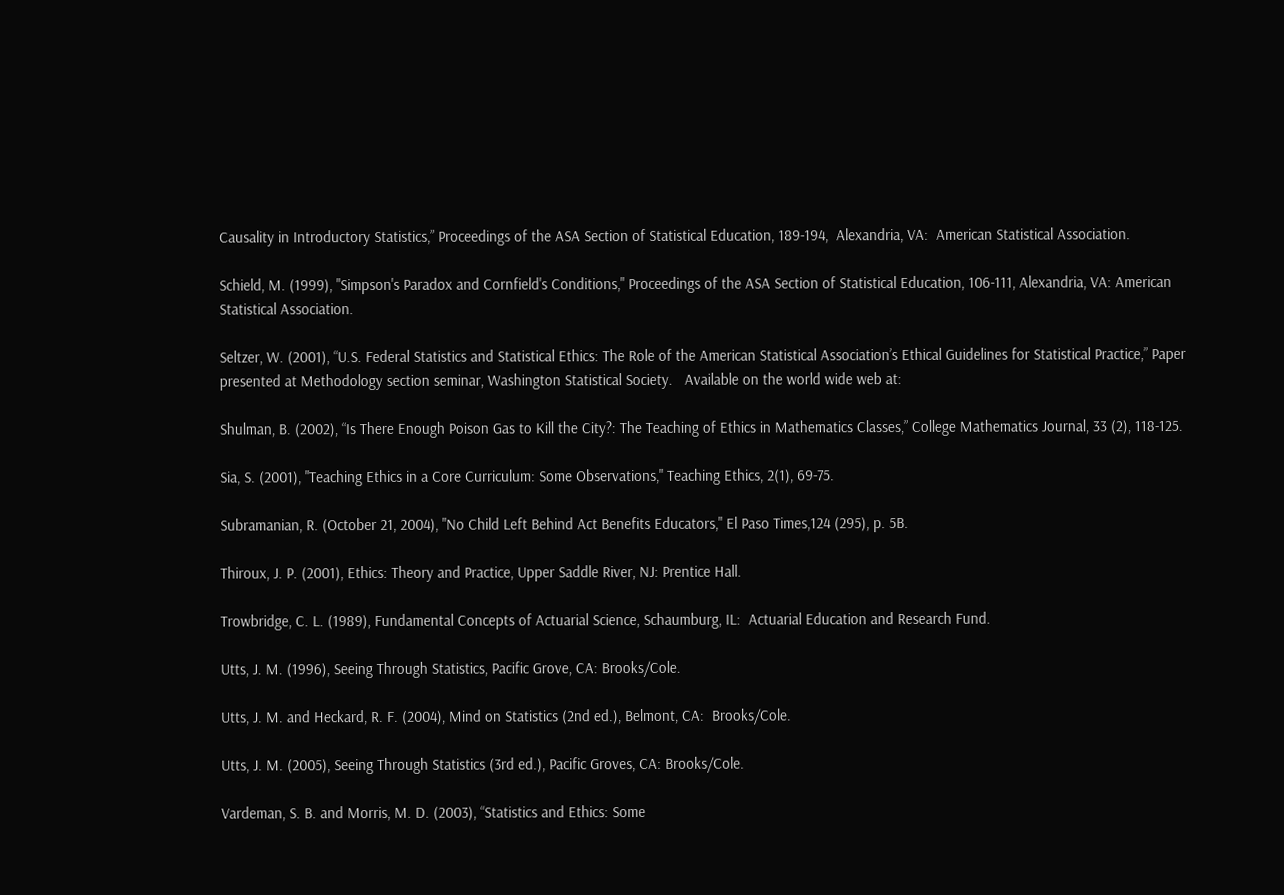Causality in Introductory Statistics,” Proceedings of the ASA Section of Statistical Education, 189-194,  Alexandria, VA:  American Statistical Association.

Schield, M. (1999), "Simpson's Paradox and Cornfield's Conditions," Proceedings of the ASA Section of Statistical Education, 106-111, Alexandria, VA: American Statistical Association.

Seltzer, W. (2001), “U.S. Federal Statistics and Statistical Ethics: The Role of the American Statistical Association’s Ethical Guidelines for Statistical Practice,” Paper presented at Methodology section seminar, Washington Statistical Society.   Available on the world wide web at:

Shulman, B. (2002), “Is There Enough Poison Gas to Kill the City?: The Teaching of Ethics in Mathematics Classes,” College Mathematics Journal, 33 (2), 118-125.

Sia, S. (2001), "Teaching Ethics in a Core Curriculum: Some Observations," Teaching Ethics, 2(1), 69-75.

Subramanian, R. (October 21, 2004), "No Child Left Behind Act Benefits Educators," El Paso Times,124 (295), p. 5B.

Thiroux, J. P. (2001), Ethics: Theory and Practice, Upper Saddle River, NJ: Prentice Hall.

Trowbridge, C. L. (1989), Fundamental Concepts of Actuarial Science, Schaumburg, IL:  Actuarial Education and Research Fund.

Utts, J. M. (1996), Seeing Through Statistics, Pacific Grove, CA: Brooks/Cole.

Utts, J. M. and Heckard, R. F. (2004), Mind on Statistics (2nd ed.), Belmont, CA:  Brooks/Cole.

Utts, J. M. (2005), Seeing Through Statistics (3rd ed.), Pacific Groves, CA: Brooks/Cole.

Vardeman, S. B. and Morris, M. D. (2003), “Statistics and Ethics: Some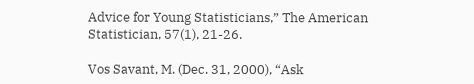Advice for Young Statisticians,” The American Statistician, 57(1), 21-26.

Vos Savant, M. (Dec. 31, 2000), “Ask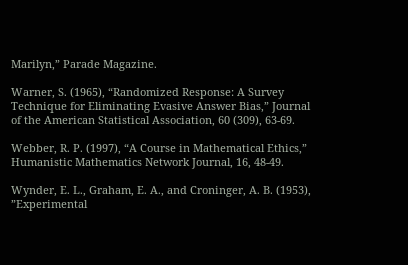Marilyn,” Parade Magazine.

Warner, S. (1965), “Randomized Response: A Survey Technique for Eliminating Evasive Answer Bias,” Journal of the American Statistical Association, 60 (309), 63-69.

Webber, R. P. (1997), “A Course in Mathematical Ethics,” Humanistic Mathematics Network Journal, 16, 48-49.

Wynder, E. L., Graham, E. A., and Croninger, A. B. (1953), ”Experimental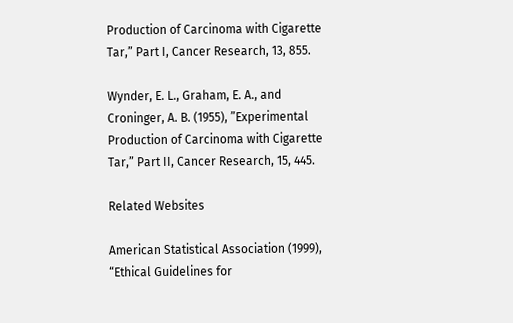Production of Carcinoma with Cigarette Tar,” Part I, Cancer Research, 13, 855.

Wynder, E. L., Graham, E. A., and Croninger, A. B. (1955), ”Experimental Production of Carcinoma with Cigarette Tar,” Part II, Cancer Research, 15, 445.

Related Websites

American Statistical Association (1999), “Ethical Guidelines for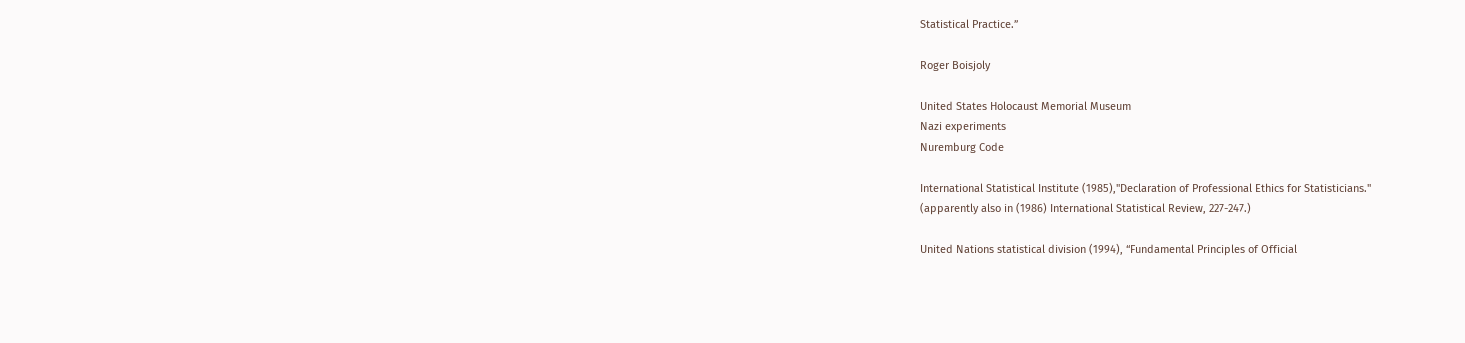Statistical Practice.”

Roger Boisjoly

United States Holocaust Memorial Museum
Nazi experiments
Nuremburg Code

International Statistical Institute (1985),"Declaration of Professional Ethics for Statisticians."
(apparently also in (1986) International Statistical Review, 227-247.)

United Nations statistical division (1994), “Fundamental Principles of Official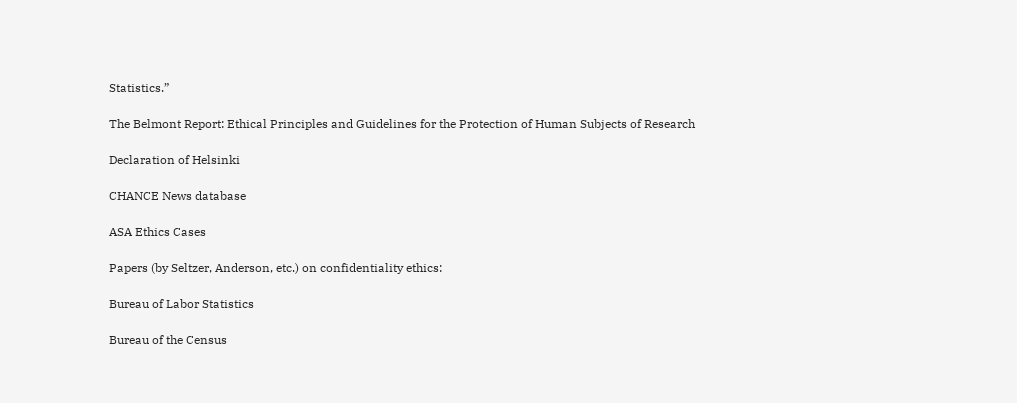Statistics.”

The Belmont Report: Ethical Principles and Guidelines for the Protection of Human Subjects of Research

Declaration of Helsinki

CHANCE News database

ASA Ethics Cases

Papers (by Seltzer, Anderson, etc.) on confidentiality ethics:

Bureau of Labor Statistics

Bureau of the Census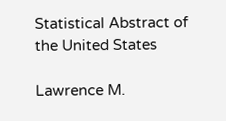Statistical Abstract of the United States

Lawrence M.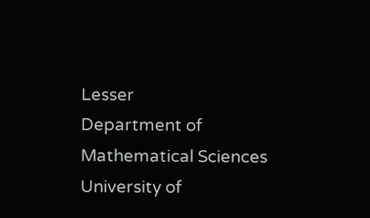Lesser
Department of Mathematical Sciences
University of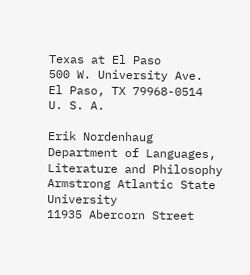Texas at El Paso
500 W. University Ave.
El Paso, TX 79968-0514
U. S. A.

Erik Nordenhaug
Department of Languages, Literature and Philosophy
Armstrong Atlantic State University
11935 Abercorn Street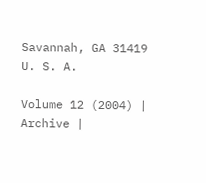Savannah, GA 31419
U. S. A.

Volume 12 (2004) | Archive |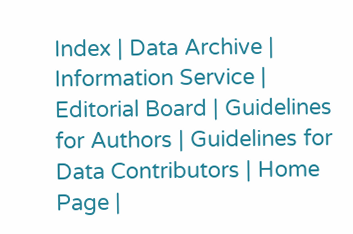Index | Data Archive | Information Service | Editorial Board | Guidelines for Authors | Guidelines for Data Contributors | Home Page |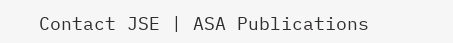Contact JSE | ASA Publications